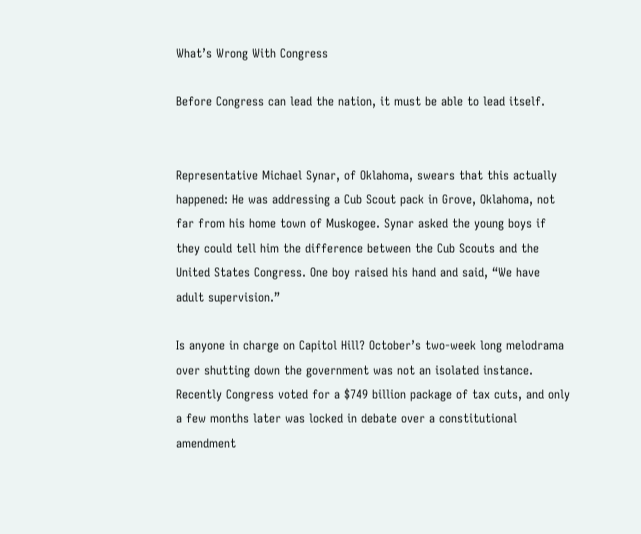What’s Wrong With Congress

Before Congress can lead the nation, it must be able to lead itself.


Representative Michael Synar, of Oklahoma, swears that this actually happened: He was addressing a Cub Scout pack in Grove, Oklahoma, not far from his home town of Muskogee. Synar asked the young boys if they could tell him the difference between the Cub Scouts and the United States Congress. One boy raised his hand and said, “We have adult supervision.”

Is anyone in charge on Capitol Hill? October’s two-week long melodrama over shutting down the government was not an isolated instance. Recently Congress voted for a $749 billion package of tax cuts, and only a few months later was locked in debate over a constitutional amendment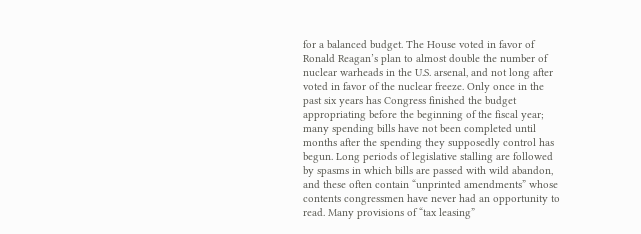for a balanced budget. The House voted in favor of Ronald Reagan’s plan to almost double the number of nuclear warheads in the U.S. arsenal, and not long after voted in favor of the nuclear freeze. Only once in the past six years has Congress finished the budget appropriating before the beginning of the fiscal year; many spending bills have not been completed until months after the spending they supposedly control has begun. Long periods of legislative stalling are followed by spasms in which bills are passed with wild abandon, and these often contain “unprinted amendments” whose contents congressmen have never had an opportunity to read. Many provisions of “tax leasing”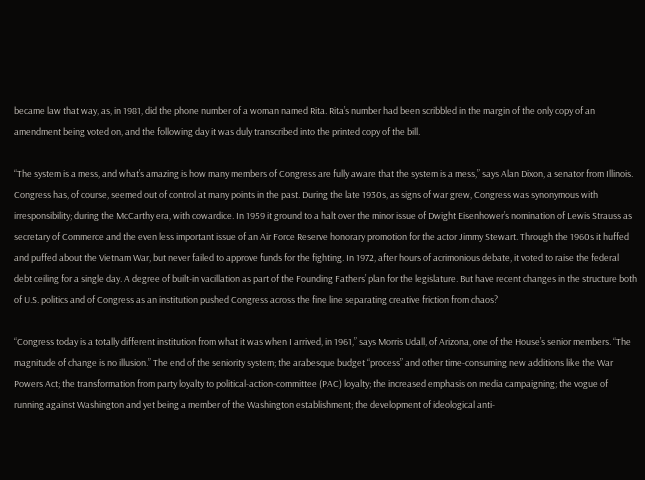became law that way, as, in 1981, did the phone number of a woman named Rita. Rita’s number had been scribbled in the margin of the only copy of an amendment being voted on, and the following day it was duly transcribed into the printed copy of the bill.

“The system is a mess, and what’s amazing is how many members of Congress are fully aware that the system is a mess,” says Alan Dixon, a senator from Illinois. Congress has, of course, seemed out of control at many points in the past. During the late 1930s, as signs of war grew, Congress was synonymous with irresponsibility; during the McCarthy era, with cowardice. In 1959 it ground to a halt over the minor issue of Dwight Eisenhower’s nomination of Lewis Strauss as secretary of Commerce and the even less important issue of an Air Force Reserve honorary promotion for the actor Jimmy Stewart. Through the 1960s it huffed and puffed about the Vietnam War, but never failed to approve funds for the fighting. In 1972, after hours of acrimonious debate, it voted to raise the federal debt ceiling for a single day. A degree of built-in vacillation as part of the Founding Fathers’ plan for the legislature. But have recent changes in the structure both of U.S. politics and of Congress as an institution pushed Congress across the fine line separating creative friction from chaos?

“Congress today is a totally different institution from what it was when I arrived, in 1961,” says Morris Udall, of Arizona, one of the House’s senior members. “The magnitude of change is no illusion.” The end of the seniority system; the arabesque budget “process” and other time-consuming new additions like the War Powers Act; the transformation from party loyalty to political-action-committee (PAC) loyalty; the increased emphasis on media campaigning; the vogue of running against Washington and yet being a member of the Washington establishment; the development of ideological anti-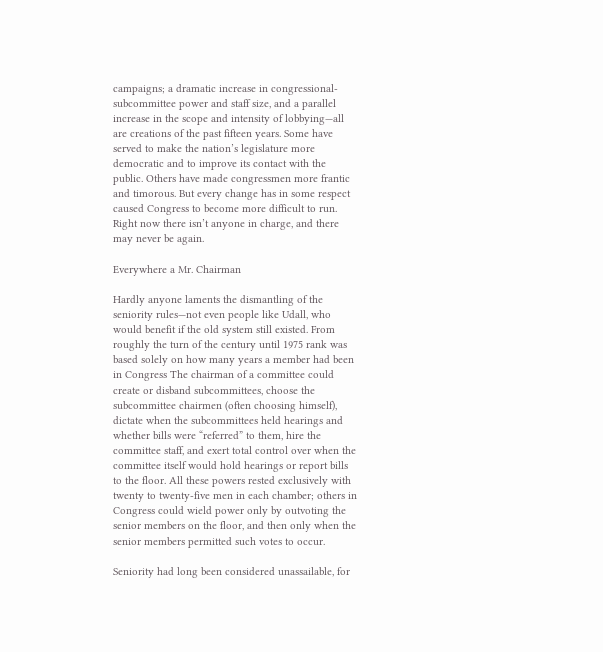campaigns; a dramatic increase in congressional-subcommittee power and staff size, and a parallel increase in the scope and intensity of lobbying—all are creations of the past fifteen years. Some have served to make the nation’s legislature more democratic and to improve its contact with the public. Others have made congressmen more frantic and timorous. But every change has in some respect caused Congress to become more difficult to run. Right now there isn’t anyone in charge, and there may never be again.

Everywhere a Mr. Chairman

Hardly anyone laments the dismantling of the seniority rules—not even people like Udall, who would benefit if the old system still existed. From roughly the turn of the century until 1975 rank was based solely on how many years a member had been in Congress The chairman of a committee could create or disband subcommittees, choose the subcommittee chairmen (often choosing himself), dictate when the subcommittees held hearings and whether bills were “referred” to them, hire the committee staff, and exert total control over when the committee itself would hold hearings or report bills to the floor. All these powers rested exclusively with twenty to twenty-five men in each chamber; others in Congress could wield power only by outvoting the senior members on the floor, and then only when the senior members permitted such votes to occur.

Seniority had long been considered unassailable, for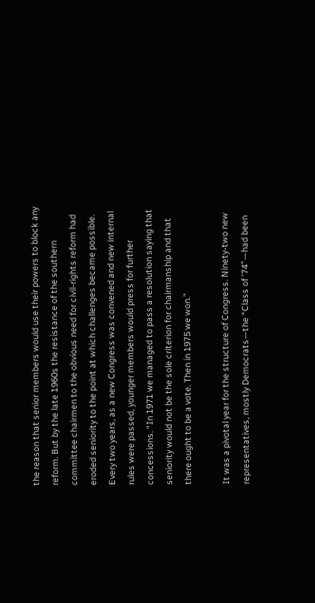the reason that senior members would use their powers to block any reform. But by the late 1960s the resistance of the southern committee chairmen to the obvious need for civil-rights reform had eroded seniority to the point at which challenges became possible. Every two years, as a new Congress was convened and new internal rules were passed, younger members would press for further concessions. “In 1971 we managed to pass a resolution saying that seniority would not be the sole criterion for chairmanship and that there ought to be a vote. Then in 1975 we won.”

It was a pivotal year for the structure of Congress. Ninety-two new representatives, mostly Democrats—the “Class of ’74”—had been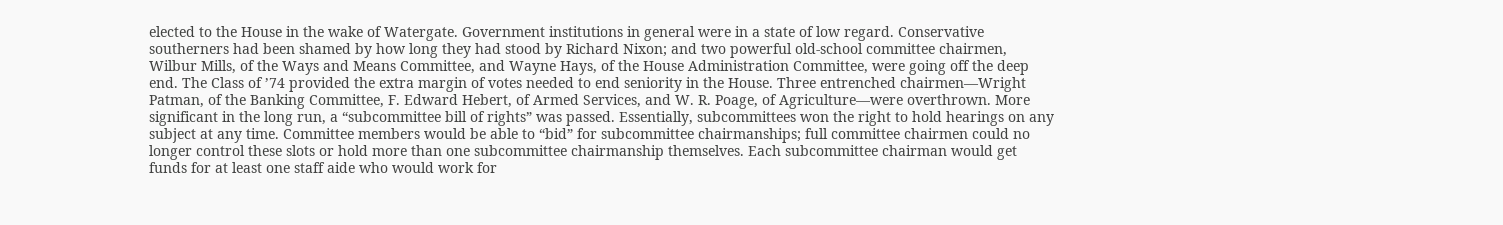elected to the House in the wake of Watergate. Government institutions in general were in a state of low regard. Conservative southerners had been shamed by how long they had stood by Richard Nixon; and two powerful old-school committee chairmen, Wilbur Mills, of the Ways and Means Committee, and Wayne Hays, of the House Administration Committee, were going off the deep end. The Class of ’74 provided the extra margin of votes needed to end seniority in the House. Three entrenched chairmen—Wright Patman, of the Banking Committee, F. Edward Hebert, of Armed Services, and W. R. Poage, of Agriculture—were overthrown. More significant in the long run, a “subcommittee bill of rights” was passed. Essentially, subcommittees won the right to hold hearings on any subject at any time. Committee members would be able to “bid” for subcommittee chairmanships; full committee chairmen could no longer control these slots or hold more than one subcommittee chairmanship themselves. Each subcommittee chairman would get funds for at least one staff aide who would work for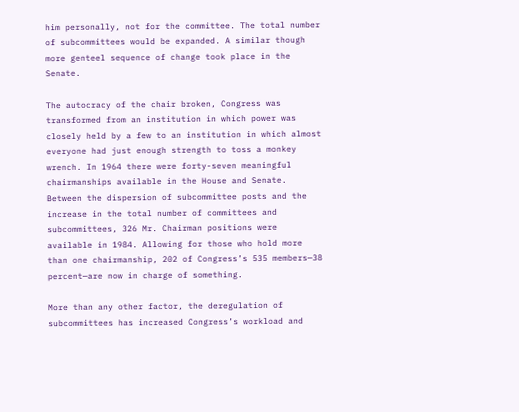him personally, not for the committee. The total number of subcommittees would be expanded. A similar though more genteel sequence of change took place in the Senate.

The autocracy of the chair broken, Congress was transformed from an institution in which power was closely held by a few to an institution in which almost everyone had just enough strength to toss a monkey wrench. In 1964 there were forty-seven meaningful chairmanships available in the House and Senate. Between the dispersion of subcommittee posts and the increase in the total number of committees and subcommittees, 326 Mr. Chairman positions were available in 1984. Allowing for those who hold more than one chairmanship, 202 of Congress’s 535 members—38 percent—are now in charge of something.

More than any other factor, the deregulation of subcommittees has increased Congress’s workload and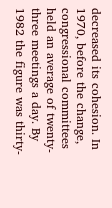decreased its cohesion. In 1970, before the change, congressional committees held an average of twenty-three meetings a day. By 1982 the figure was thirty-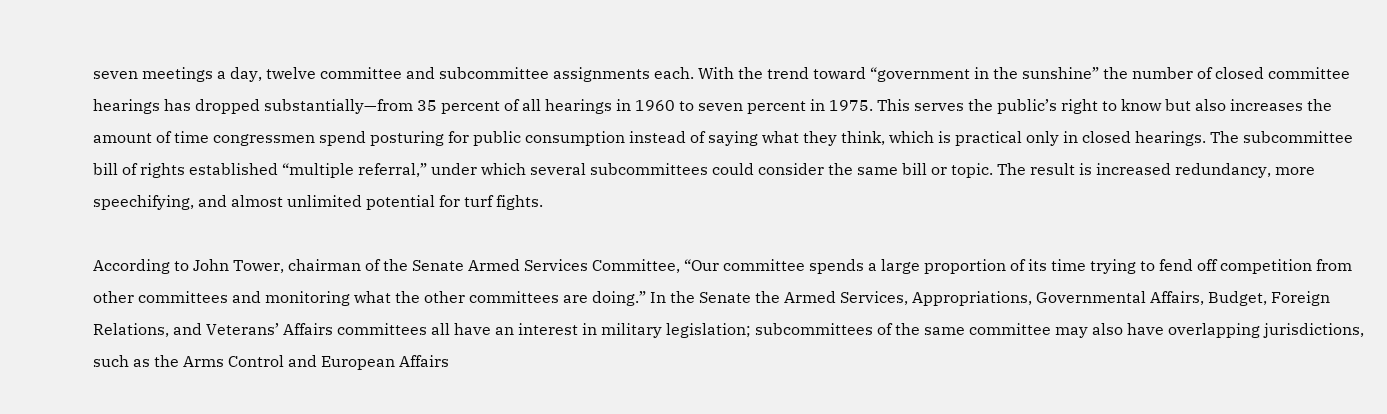seven meetings a day, twelve committee and subcommittee assignments each. With the trend toward “government in the sunshine” the number of closed committee hearings has dropped substantially—from 35 percent of all hearings in 1960 to seven percent in 1975. This serves the public’s right to know but also increases the amount of time congressmen spend posturing for public consumption instead of saying what they think, which is practical only in closed hearings. The subcommittee bill of rights established “multiple referral,” under which several subcommittees could consider the same bill or topic. The result is increased redundancy, more speechifying, and almost unlimited potential for turf fights.

According to John Tower, chairman of the Senate Armed Services Committee, “Our committee spends a large proportion of its time trying to fend off competition from other committees and monitoring what the other committees are doing.” In the Senate the Armed Services, Appropriations, Governmental Affairs, Budget, Foreign Relations, and Veterans’ Affairs committees all have an interest in military legislation; subcommittees of the same committee may also have overlapping jurisdictions, such as the Arms Control and European Affairs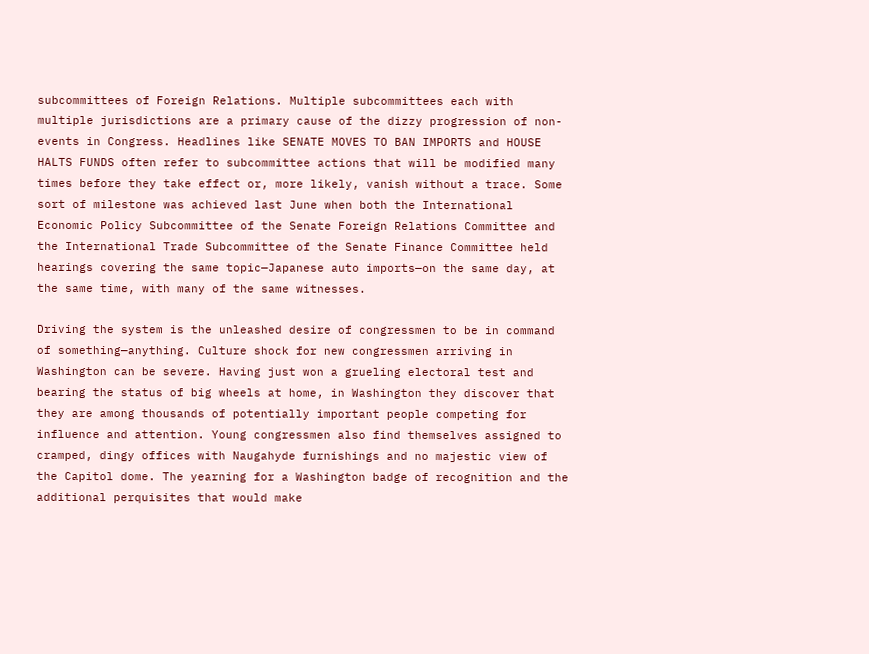subcommittees of Foreign Relations. Multiple subcommittees each with multiple jurisdictions are a primary cause of the dizzy progression of non-events in Congress. Headlines like SENATE MOVES TO BAN IMPORTS and HOUSE HALTS FUNDS often refer to subcommittee actions that will be modified many times before they take effect or, more likely, vanish without a trace. Some sort of milestone was achieved last June when both the International Economic Policy Subcommittee of the Senate Foreign Relations Committee and the International Trade Subcommittee of the Senate Finance Committee held hearings covering the same topic—Japanese auto imports—on the same day, at the same time, with many of the same witnesses.

Driving the system is the unleashed desire of congressmen to be in command of something—anything. Culture shock for new congressmen arriving in Washington can be severe. Having just won a grueling electoral test and bearing the status of big wheels at home, in Washington they discover that they are among thousands of potentially important people competing for influence and attention. Young congressmen also find themselves assigned to cramped, dingy offices with Naugahyde furnishings and no majestic view of the Capitol dome. The yearning for a Washington badge of recognition and the additional perquisites that would make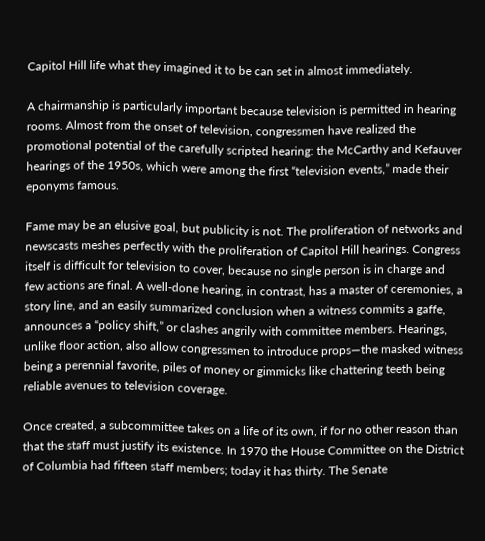Capitol Hill life what they imagined it to be can set in almost immediately.

A chairmanship is particularly important because television is permitted in hearing rooms. Almost from the onset of television, congressmen have realized the promotional potential of the carefully scripted hearing: the McCarthy and Kefauver hearings of the 1950s, which were among the first “television events,” made their eponyms famous.

Fame may be an elusive goal, but publicity is not. The proliferation of networks and newscasts meshes perfectly with the proliferation of Capitol Hill hearings. Congress itself is difficult for television to cover, because no single person is in charge and few actions are final. A well-done hearing, in contrast, has a master of ceremonies, a story line, and an easily summarized conclusion when a witness commits a gaffe, announces a “policy shift,” or clashes angrily with committee members. Hearings, unlike floor action, also allow congressmen to introduce props—the masked witness being a perennial favorite, piles of money or gimmicks like chattering teeth being reliable avenues to television coverage.

Once created, a subcommittee takes on a life of its own, if for no other reason than that the staff must justify its existence. In 1970 the House Committee on the District of Columbia had fifteen staff members; today it has thirty. The Senate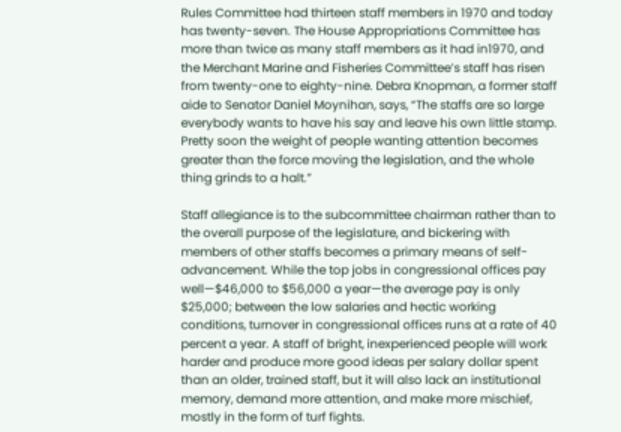Rules Committee had thirteen staff members in 1970 and today has twenty-seven. The House Appropriations Committee has more than twice as many staff members as it had in1970, and the Merchant Marine and Fisheries Committee’s staff has risen from twenty-one to eighty-nine. Debra Knopman, a former staff aide to Senator Daniel Moynihan, says, “The staffs are so large everybody wants to have his say and leave his own little stamp. Pretty soon the weight of people wanting attention becomes greater than the force moving the legislation, and the whole thing grinds to a halt.”

Staff allegiance is to the subcommittee chairman rather than to the overall purpose of the legislature, and bickering with members of other staffs becomes a primary means of self-advancement. While the top jobs in congressional offices pay well—$46,000 to $56,000 a year—the average pay is only $25,000; between the low salaries and hectic working conditions, turnover in congressional offices runs at a rate of 40 percent a year. A staff of bright, inexperienced people will work harder and produce more good ideas per salary dollar spent than an older, trained staff, but it will also lack an institutional memory, demand more attention, and make more mischief, mostly in the form of turf fights.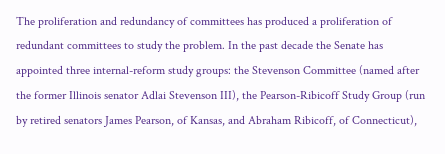The proliferation and redundancy of committees has produced a proliferation of redundant committees to study the problem. In the past decade the Senate has appointed three internal-reform study groups: the Stevenson Committee (named after the former Illinois senator Adlai Stevenson III), the Pearson-Ribicoff Study Group (run by retired senators James Pearson, of Kansas, and Abraham Ribicoff, of Connecticut),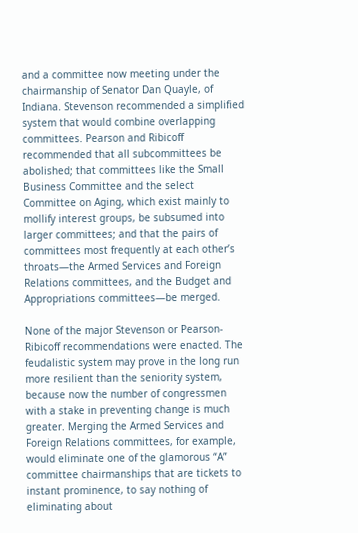and a committee now meeting under the chairmanship of Senator Dan Quayle, of Indiana. Stevenson recommended a simplified system that would combine overlapping committees. Pearson and Ribicoff recommended that all subcommittees be abolished; that committees like the Small Business Committee and the select Committee on Aging, which exist mainly to mollify interest groups, be subsumed into larger committees; and that the pairs of committees most frequently at each other’s throats—the Armed Services and Foreign Relations committees, and the Budget and Appropriations committees—be merged.

None of the major Stevenson or Pearson-Ribicoff recommendations were enacted. The feudalistic system may prove in the long run more resilient than the seniority system, because now the number of congressmen with a stake in preventing change is much greater. Merging the Armed Services and Foreign Relations committees, for example, would eliminate one of the glamorous “A” committee chairmanships that are tickets to instant prominence, to say nothing of eliminating about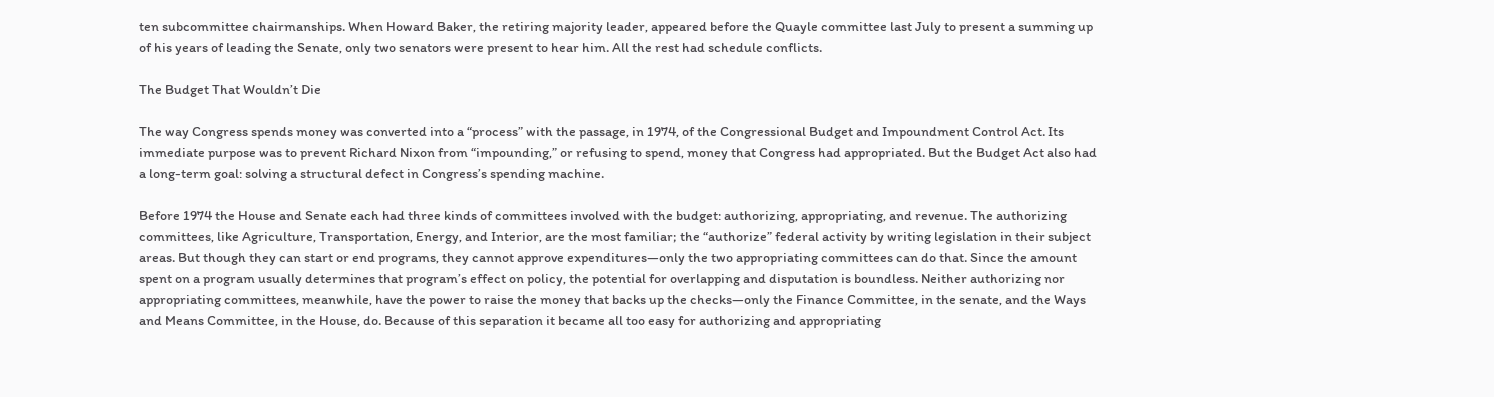ten subcommittee chairmanships. When Howard Baker, the retiring majority leader, appeared before the Quayle committee last July to present a summing up of his years of leading the Senate, only two senators were present to hear him. All the rest had schedule conflicts.

The Budget That Wouldn’t Die

The way Congress spends money was converted into a “process” with the passage, in 1974, of the Congressional Budget and Impoundment Control Act. Its immediate purpose was to prevent Richard Nixon from “impounding,” or refusing to spend, money that Congress had appropriated. But the Budget Act also had a long-term goal: solving a structural defect in Congress’s spending machine.

Before 1974 the House and Senate each had three kinds of committees involved with the budget: authorizing, appropriating, and revenue. The authorizing committees, like Agriculture, Transportation, Energy, and Interior, are the most familiar; the “authorize” federal activity by writing legislation in their subject areas. But though they can start or end programs, they cannot approve expenditures—only the two appropriating committees can do that. Since the amount spent on a program usually determines that program’s effect on policy, the potential for overlapping and disputation is boundless. Neither authorizing nor appropriating committees, meanwhile, have the power to raise the money that backs up the checks—only the Finance Committee, in the senate, and the Ways and Means Committee, in the House, do. Because of this separation it became all too easy for authorizing and appropriating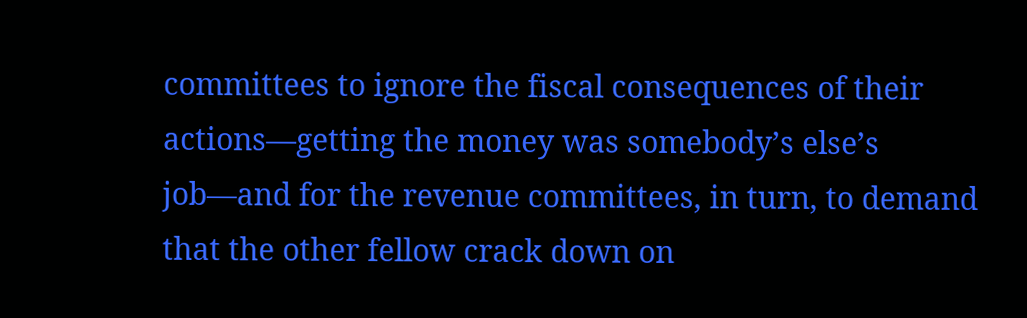committees to ignore the fiscal consequences of their actions—getting the money was somebody’s else’s job—and for the revenue committees, in turn, to demand that the other fellow crack down on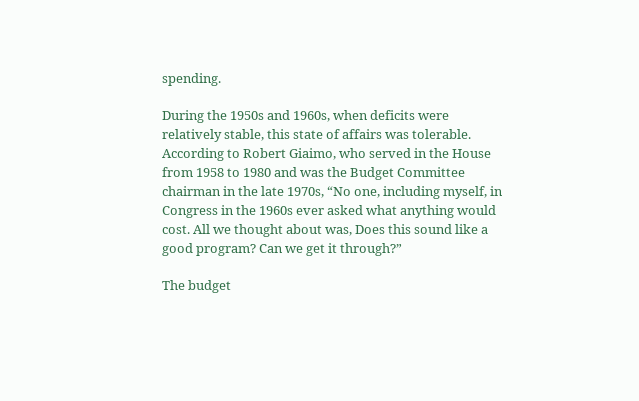spending.

During the 1950s and 1960s, when deficits were relatively stable, this state of affairs was tolerable. According to Robert Giaimo, who served in the House from 1958 to 1980 and was the Budget Committee chairman in the late 1970s, “No one, including myself, in Congress in the 1960s ever asked what anything would cost. All we thought about was, Does this sound like a good program? Can we get it through?”

The budget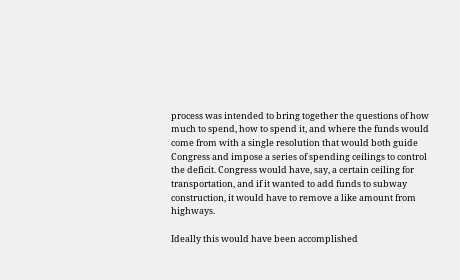process was intended to bring together the questions of how much to spend, how to spend it, and where the funds would come from with a single resolution that would both guide Congress and impose a series of spending ceilings to control the deficit. Congress would have, say, a certain ceiling for transportation, and if it wanted to add funds to subway construction, it would have to remove a like amount from highways.

Ideally this would have been accomplished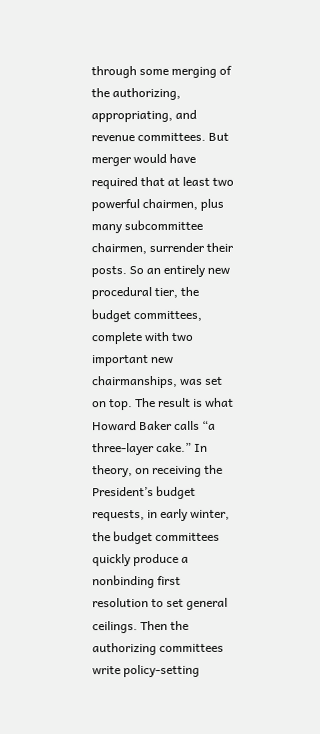through some merging of the authorizing, appropriating, and revenue committees. But merger would have required that at least two powerful chairmen, plus many subcommittee chairmen, surrender their posts. So an entirely new procedural tier, the budget committees, complete with two important new chairmanships, was set on top. The result is what Howard Baker calls “a three-layer cake.” In theory, on receiving the President’s budget requests, in early winter, the budget committees quickly produce a nonbinding first resolution to set general ceilings. Then the authorizing committees write policy-setting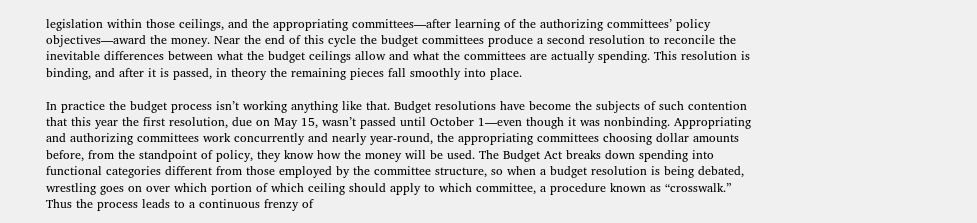legislation within those ceilings, and the appropriating committees—after learning of the authorizing committees’ policy objectives—award the money. Near the end of this cycle the budget committees produce a second resolution to reconcile the inevitable differences between what the budget ceilings allow and what the committees are actually spending. This resolution is binding, and after it is passed, in theory the remaining pieces fall smoothly into place.

In practice the budget process isn’t working anything like that. Budget resolutions have become the subjects of such contention that this year the first resolution, due on May 15, wasn’t passed until October 1—even though it was nonbinding. Appropriating and authorizing committees work concurrently and nearly year-round, the appropriating committees choosing dollar amounts before, from the standpoint of policy, they know how the money will be used. The Budget Act breaks down spending into functional categories different from those employed by the committee structure, so when a budget resolution is being debated, wrestling goes on over which portion of which ceiling should apply to which committee, a procedure known as “crosswalk.” Thus the process leads to a continuous frenzy of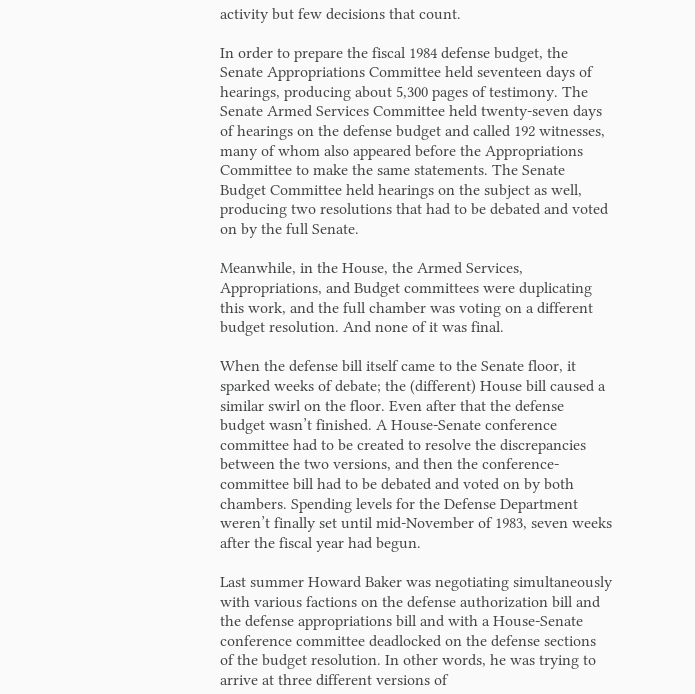activity but few decisions that count.

In order to prepare the fiscal 1984 defense budget, the Senate Appropriations Committee held seventeen days of hearings, producing about 5,300 pages of testimony. The Senate Armed Services Committee held twenty-seven days of hearings on the defense budget and called 192 witnesses, many of whom also appeared before the Appropriations Committee to make the same statements. The Senate Budget Committee held hearings on the subject as well, producing two resolutions that had to be debated and voted on by the full Senate.

Meanwhile, in the House, the Armed Services, Appropriations, and Budget committees were duplicating this work, and the full chamber was voting on a different budget resolution. And none of it was final.

When the defense bill itself came to the Senate floor, it sparked weeks of debate; the (different) House bill caused a similar swirl on the floor. Even after that the defense budget wasn’t finished. A House-Senate conference committee had to be created to resolve the discrepancies between the two versions, and then the conference-committee bill had to be debated and voted on by both chambers. Spending levels for the Defense Department weren’t finally set until mid-November of 1983, seven weeks after the fiscal year had begun.

Last summer Howard Baker was negotiating simultaneously with various factions on the defense authorization bill and the defense appropriations bill and with a House-Senate conference committee deadlocked on the defense sections of the budget resolution. In other words, he was trying to arrive at three different versions of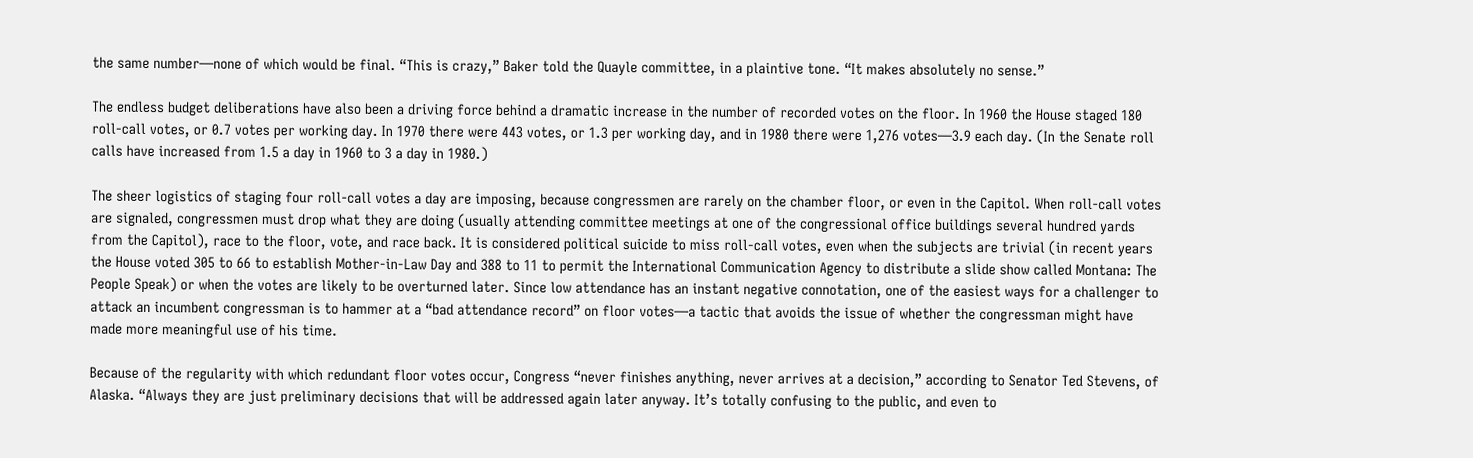the same number—none of which would be final. “This is crazy,” Baker told the Quayle committee, in a plaintive tone. “It makes absolutely no sense.”

The endless budget deliberations have also been a driving force behind a dramatic increase in the number of recorded votes on the floor. In 1960 the House staged 180 roll-call votes, or 0.7 votes per working day. In 1970 there were 443 votes, or 1.3 per working day, and in 1980 there were 1,276 votes—3.9 each day. (In the Senate roll calls have increased from 1.5 a day in 1960 to 3 a day in 1980.)

The sheer logistics of staging four roll-call votes a day are imposing, because congressmen are rarely on the chamber floor, or even in the Capitol. When roll-call votes are signaled, congressmen must drop what they are doing (usually attending committee meetings at one of the congressional office buildings several hundred yards from the Capitol), race to the floor, vote, and race back. It is considered political suicide to miss roll-call votes, even when the subjects are trivial (in recent years the House voted 305 to 66 to establish Mother-in-Law Day and 388 to 11 to permit the International Communication Agency to distribute a slide show called Montana: The People Speak) or when the votes are likely to be overturned later. Since low attendance has an instant negative connotation, one of the easiest ways for a challenger to attack an incumbent congressman is to hammer at a “bad attendance record” on floor votes—a tactic that avoids the issue of whether the congressman might have made more meaningful use of his time.

Because of the regularity with which redundant floor votes occur, Congress “never finishes anything, never arrives at a decision,” according to Senator Ted Stevens, of Alaska. “Always they are just preliminary decisions that will be addressed again later anyway. It’s totally confusing to the public, and even to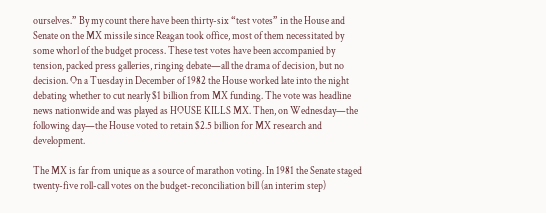ourselves.” By my count there have been thirty-six “test votes” in the House and Senate on the MX missile since Reagan took office, most of them necessitated by some whorl of the budget process. These test votes have been accompanied by tension, packed press galleries, ringing debate—all the drama of decision, but no decision. On a Tuesday in December of 1982 the House worked late into the night debating whether to cut nearly $1 billion from MX funding. The vote was headline news nationwide and was played as HOUSE KILLS MX. Then, on Wednesday—the following day—the House voted to retain $2.5 billion for MX research and development.

The MX is far from unique as a source of marathon voting. In 1981 the Senate staged twenty-five roll-call votes on the budget-reconciliation bill (an interim step)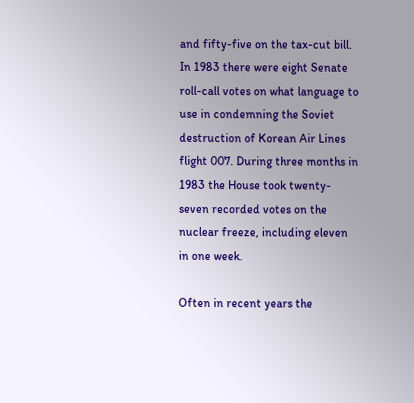and fifty-five on the tax-cut bill. In 1983 there were eight Senate roll-call votes on what language to use in condemning the Soviet destruction of Korean Air Lines flight 007. During three months in 1983 the House took twenty-seven recorded votes on the nuclear freeze, including eleven in one week.

Often in recent years the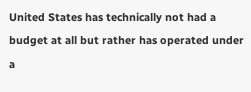United States has technically not had a budget at all but rather has operated under a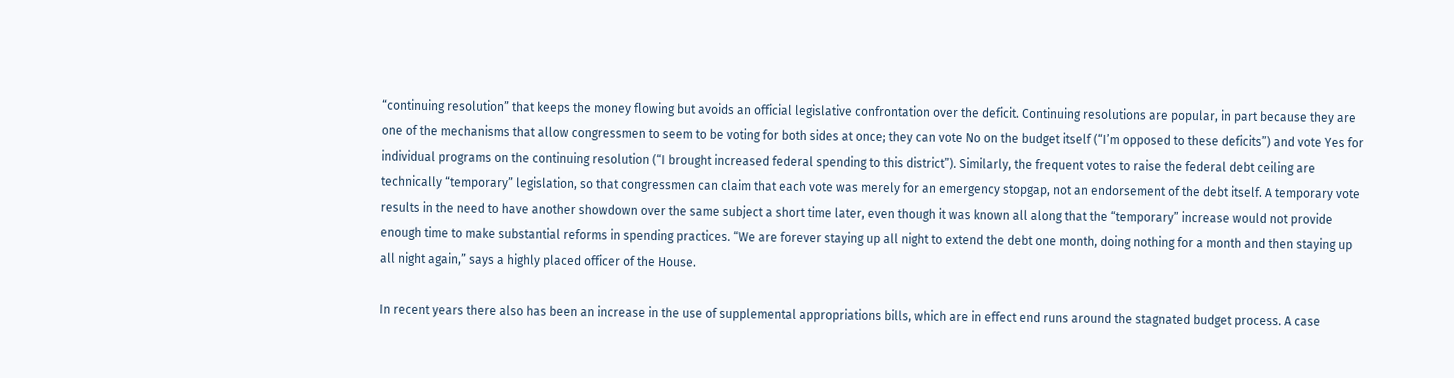“continuing resolution” that keeps the money flowing but avoids an official legislative confrontation over the deficit. Continuing resolutions are popular, in part because they are one of the mechanisms that allow congressmen to seem to be voting for both sides at once; they can vote No on the budget itself (“I’m opposed to these deficits”) and vote Yes for individual programs on the continuing resolution (“I brought increased federal spending to this district”). Similarly, the frequent votes to raise the federal debt ceiling are technically “temporary” legislation, so that congressmen can claim that each vote was merely for an emergency stopgap, not an endorsement of the debt itself. A temporary vote results in the need to have another showdown over the same subject a short time later, even though it was known all along that the “temporary” increase would not provide enough time to make substantial reforms in spending practices. “We are forever staying up all night to extend the debt one month, doing nothing for a month and then staying up all night again,” says a highly placed officer of the House.

In recent years there also has been an increase in the use of supplemental appropriations bills, which are in effect end runs around the stagnated budget process. A case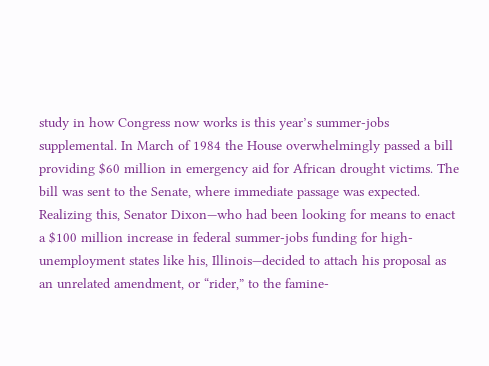study in how Congress now works is this year’s summer-jobs supplemental. In March of 1984 the House overwhelmingly passed a bill providing $60 million in emergency aid for African drought victims. The bill was sent to the Senate, where immediate passage was expected. Realizing this, Senator Dixon—who had been looking for means to enact a $100 million increase in federal summer-jobs funding for high-unemployment states like his, Illinois—decided to attach his proposal as an unrelated amendment, or “rider,” to the famine-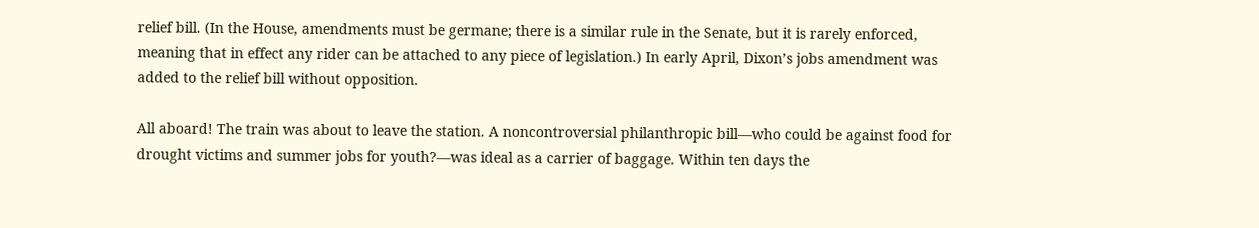relief bill. (In the House, amendments must be germane; there is a similar rule in the Senate, but it is rarely enforced, meaning that in effect any rider can be attached to any piece of legislation.) In early April, Dixon’s jobs amendment was added to the relief bill without opposition.

All aboard! The train was about to leave the station. A noncontroversial philanthropic bill—who could be against food for drought victims and summer jobs for youth?—was ideal as a carrier of baggage. Within ten days the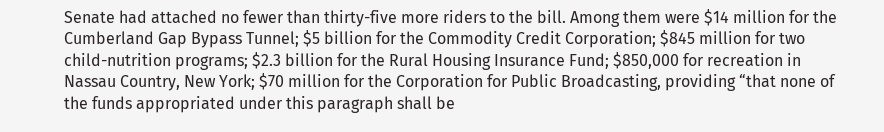Senate had attached no fewer than thirty-five more riders to the bill. Among them were $14 million for the Cumberland Gap Bypass Tunnel; $5 billion for the Commodity Credit Corporation; $845 million for two child-nutrition programs; $2.3 billion for the Rural Housing Insurance Fund; $850,000 for recreation in Nassau Country, New York; $70 million for the Corporation for Public Broadcasting, providing “that none of the funds appropriated under this paragraph shall be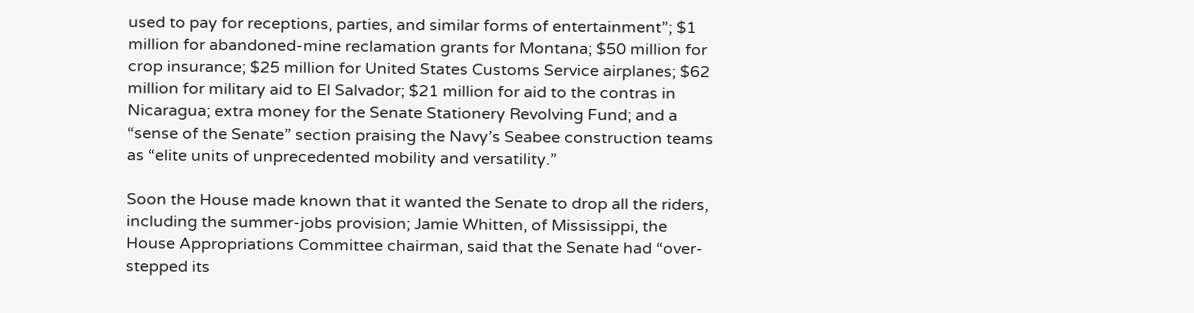used to pay for receptions, parties, and similar forms of entertainment”; $1 million for abandoned-mine reclamation grants for Montana; $50 million for crop insurance; $25 million for United States Customs Service airplanes; $62 million for military aid to El Salvador; $21 million for aid to the contras in Nicaragua; extra money for the Senate Stationery Revolving Fund; and a “sense of the Senate” section praising the Navy’s Seabee construction teams as “elite units of unprecedented mobility and versatility.”

Soon the House made known that it wanted the Senate to drop all the riders, including the summer-jobs provision; Jamie Whitten, of Mississippi, the House Appropriations Committee chairman, said that the Senate had “over-stepped its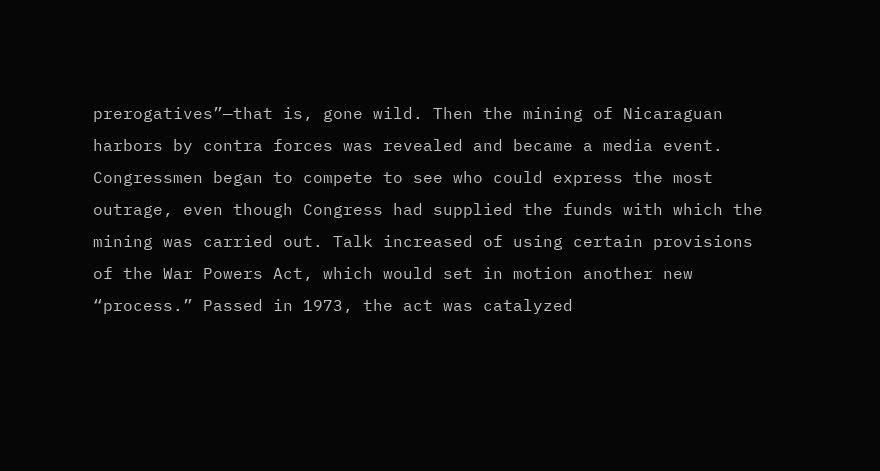prerogatives”—that is, gone wild. Then the mining of Nicaraguan harbors by contra forces was revealed and became a media event. Congressmen began to compete to see who could express the most outrage, even though Congress had supplied the funds with which the mining was carried out. Talk increased of using certain provisions of the War Powers Act, which would set in motion another new “process.” Passed in 1973, the act was catalyzed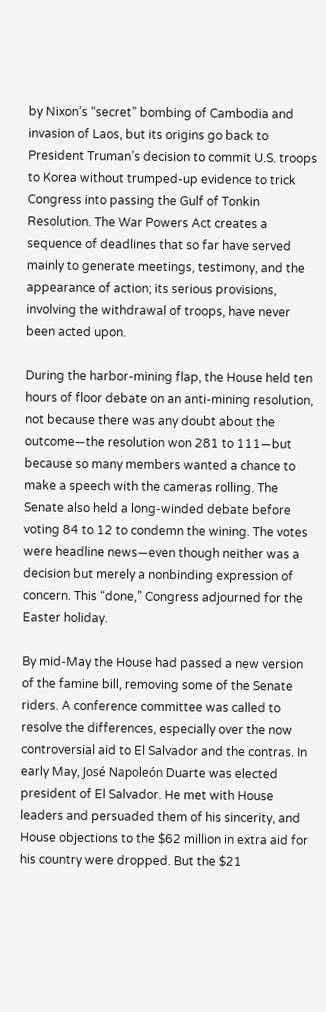by Nixon’s “secret” bombing of Cambodia and invasion of Laos, but its origins go back to President Truman’s decision to commit U.S. troops to Korea without trumped-up evidence to trick Congress into passing the Gulf of Tonkin Resolution. The War Powers Act creates a sequence of deadlines that so far have served mainly to generate meetings, testimony, and the appearance of action; its serious provisions, involving the withdrawal of troops, have never been acted upon.

During the harbor-mining flap, the House held ten hours of floor debate on an anti-mining resolution, not because there was any doubt about the outcome—the resolution won 281 to 111—but because so many members wanted a chance to make a speech with the cameras rolling. The Senate also held a long-winded debate before voting 84 to 12 to condemn the wining. The votes were headline news—even though neither was a decision but merely a nonbinding expression of concern. This “done,” Congress adjourned for the Easter holiday.

By mid-May the House had passed a new version of the famine bill, removing some of the Senate riders. A conference committee was called to resolve the differences, especially over the now controversial aid to El Salvador and the contras. In early May, José Napoleón Duarte was elected president of El Salvador. He met with House leaders and persuaded them of his sincerity, and House objections to the $62 million in extra aid for his country were dropped. But the $21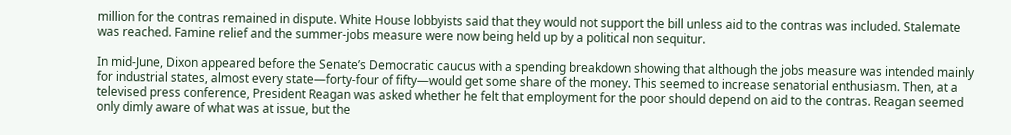million for the contras remained in dispute. White House lobbyists said that they would not support the bill unless aid to the contras was included. Stalemate was reached. Famine relief and the summer-jobs measure were now being held up by a political non sequitur.

In mid-June, Dixon appeared before the Senate’s Democratic caucus with a spending breakdown showing that although the jobs measure was intended mainly for industrial states, almost every state—forty-four of fifty—would get some share of the money. This seemed to increase senatorial enthusiasm. Then, at a televised press conference, President Reagan was asked whether he felt that employment for the poor should depend on aid to the contras. Reagan seemed only dimly aware of what was at issue, but the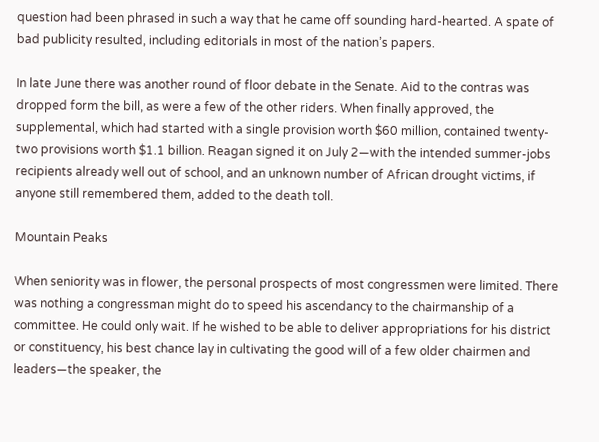question had been phrased in such a way that he came off sounding hard-hearted. A spate of bad publicity resulted, including editorials in most of the nation’s papers.

In late June there was another round of floor debate in the Senate. Aid to the contras was dropped form the bill, as were a few of the other riders. When finally approved, the supplemental, which had started with a single provision worth $60 million, contained twenty-two provisions worth $1.1 billion. Reagan signed it on July 2—with the intended summer-jobs recipients already well out of school, and an unknown number of African drought victims, if anyone still remembered them, added to the death toll.

Mountain Peaks

When seniority was in flower, the personal prospects of most congressmen were limited. There was nothing a congressman might do to speed his ascendancy to the chairmanship of a committee. He could only wait. If he wished to be able to deliver appropriations for his district or constituency, his best chance lay in cultivating the good will of a few older chairmen and leaders—the speaker, the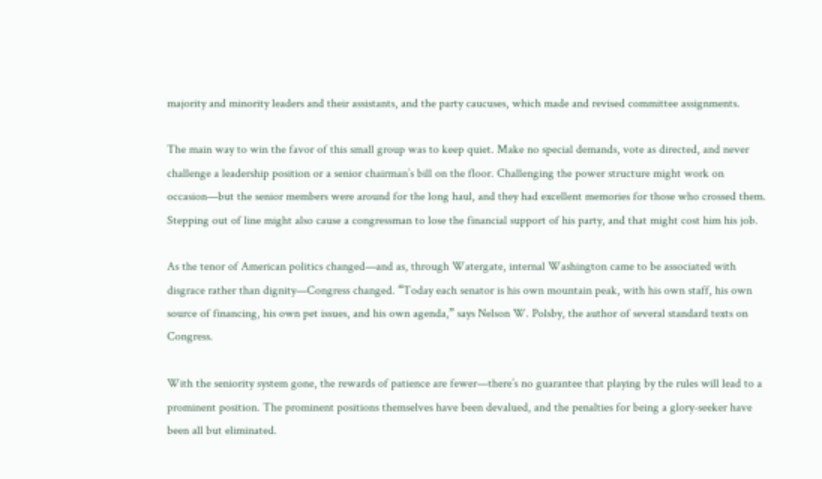majority and minority leaders and their assistants, and the party caucuses, which made and revised committee assignments.

The main way to win the favor of this small group was to keep quiet. Make no special demands, vote as directed, and never challenge a leadership position or a senior chairman’s bill on the floor. Challenging the power structure might work on occasion—but the senior members were around for the long haul, and they had excellent memories for those who crossed them. Stepping out of line might also cause a congressman to lose the financial support of his party, and that might cost him his job.

As the tenor of American politics changed—and as, through Watergate, internal Washington came to be associated with disgrace rather than dignity—Congress changed. “Today each senator is his own mountain peak, with his own staff, his own source of financing, his own pet issues, and his own agenda,” says Nelson W. Polsby, the author of several standard texts on Congress.

With the seniority system gone, the rewards of patience are fewer—there’s no guarantee that playing by the rules will lead to a prominent position. The prominent positions themselves have been devalued, and the penalties for being a glory-seeker have been all but eliminated.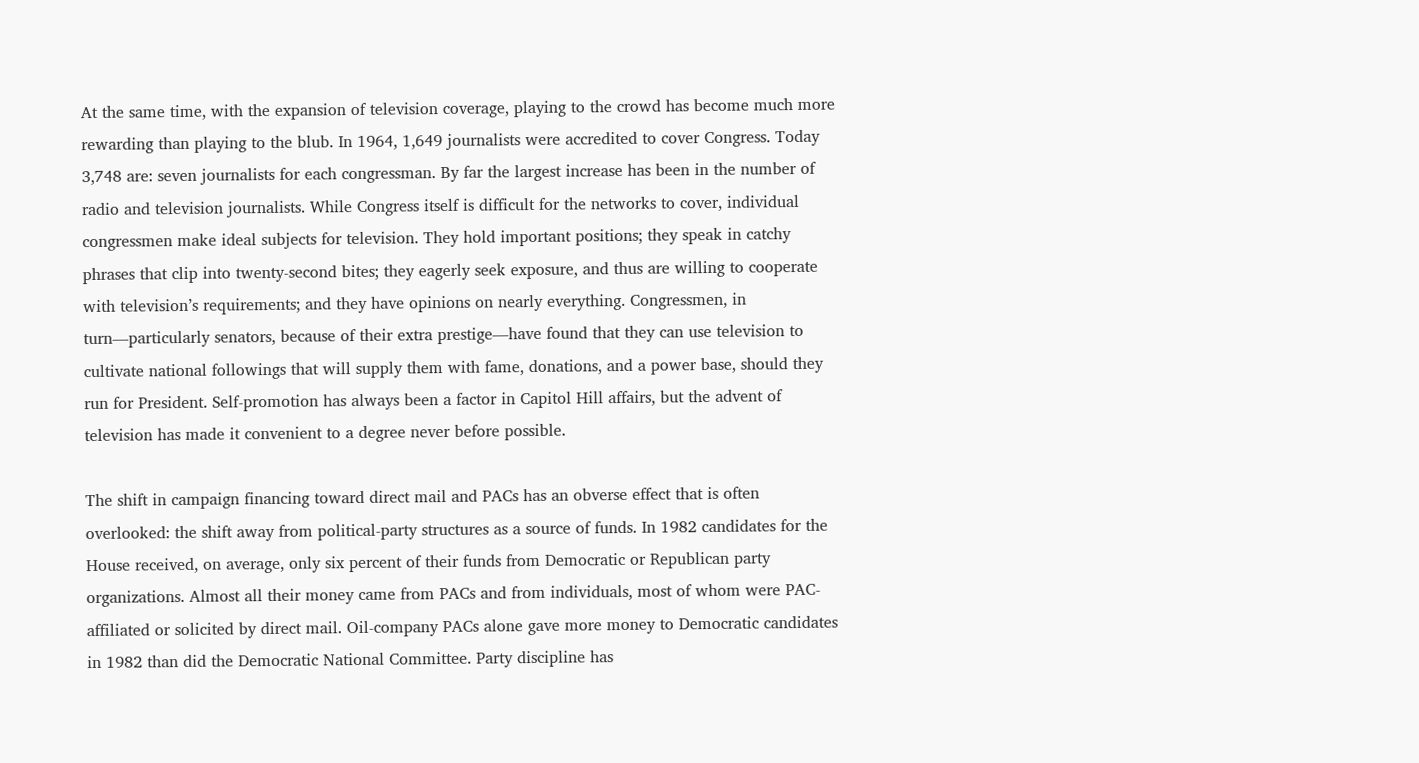At the same time, with the expansion of television coverage, playing to the crowd has become much more rewarding than playing to the blub. In 1964, 1,649 journalists were accredited to cover Congress. Today 3,748 are: seven journalists for each congressman. By far the largest increase has been in the number of radio and television journalists. While Congress itself is difficult for the networks to cover, individual congressmen make ideal subjects for television. They hold important positions; they speak in catchy phrases that clip into twenty-second bites; they eagerly seek exposure, and thus are willing to cooperate with television’s requirements; and they have opinions on nearly everything. Congressmen, in turn—particularly senators, because of their extra prestige—have found that they can use television to cultivate national followings that will supply them with fame, donations, and a power base, should they run for President. Self-promotion has always been a factor in Capitol Hill affairs, but the advent of television has made it convenient to a degree never before possible.

The shift in campaign financing toward direct mail and PACs has an obverse effect that is often overlooked: the shift away from political-party structures as a source of funds. In 1982 candidates for the House received, on average, only six percent of their funds from Democratic or Republican party organizations. Almost all their money came from PACs and from individuals, most of whom were PAC-affiliated or solicited by direct mail. Oil-company PACs alone gave more money to Democratic candidates in 1982 than did the Democratic National Committee. Party discipline has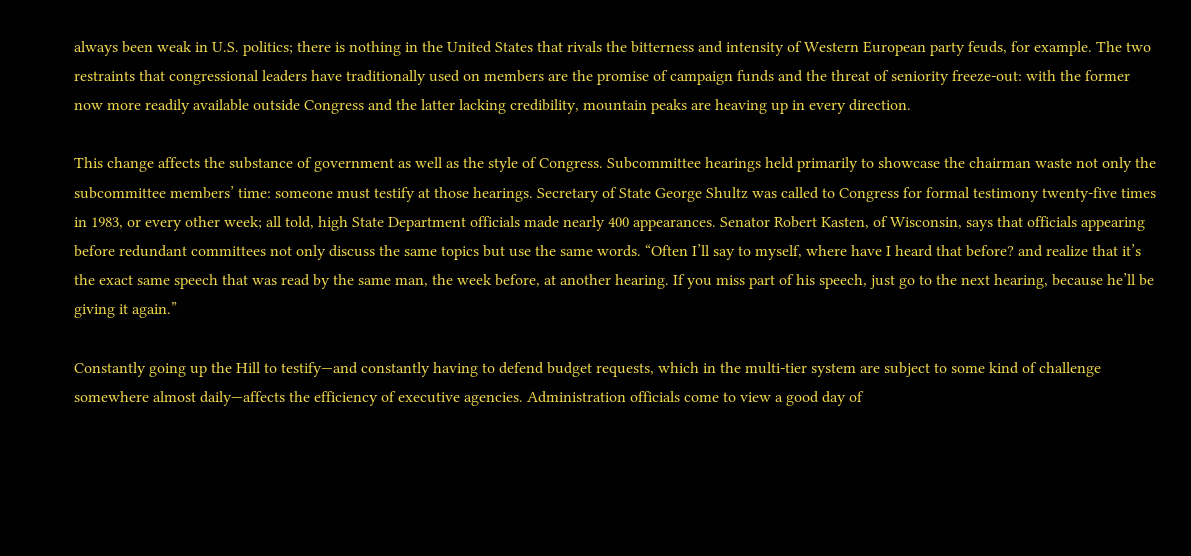always been weak in U.S. politics; there is nothing in the United States that rivals the bitterness and intensity of Western European party feuds, for example. The two restraints that congressional leaders have traditionally used on members are the promise of campaign funds and the threat of seniority freeze-out: with the former now more readily available outside Congress and the latter lacking credibility, mountain peaks are heaving up in every direction.

This change affects the substance of government as well as the style of Congress. Subcommittee hearings held primarily to showcase the chairman waste not only the subcommittee members’ time: someone must testify at those hearings. Secretary of State George Shultz was called to Congress for formal testimony twenty-five times in 1983, or every other week; all told, high State Department officials made nearly 400 appearances. Senator Robert Kasten, of Wisconsin, says that officials appearing before redundant committees not only discuss the same topics but use the same words. “Often I’ll say to myself, where have I heard that before? and realize that it’s the exact same speech that was read by the same man, the week before, at another hearing. If you miss part of his speech, just go to the next hearing, because he’ll be giving it again.”

Constantly going up the Hill to testify—and constantly having to defend budget requests, which in the multi-tier system are subject to some kind of challenge somewhere almost daily—affects the efficiency of executive agencies. Administration officials come to view a good day of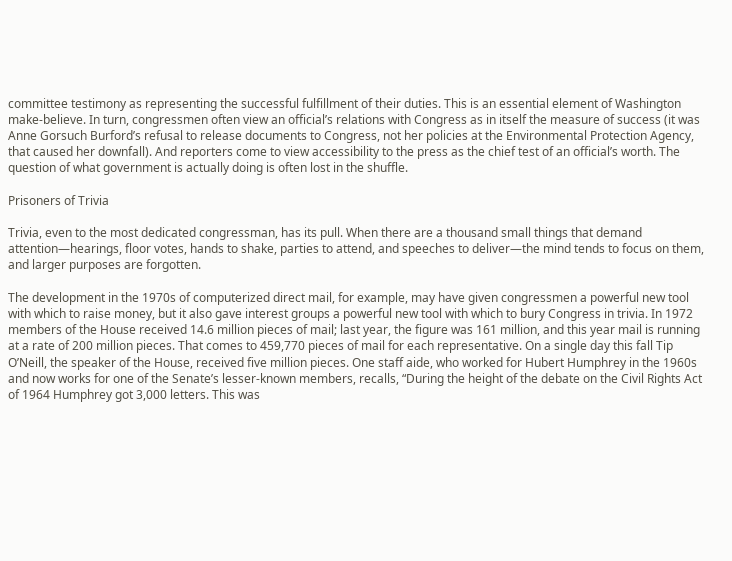committee testimony as representing the successful fulfillment of their duties. This is an essential element of Washington make-believe. In turn, congressmen often view an official’s relations with Congress as in itself the measure of success (it was Anne Gorsuch Burford’s refusal to release documents to Congress, not her policies at the Environmental Protection Agency, that caused her downfall). And reporters come to view accessibility to the press as the chief test of an official’s worth. The question of what government is actually doing is often lost in the shuffle.

Prisoners of Trivia

Trivia, even to the most dedicated congressman, has its pull. When there are a thousand small things that demand attention—hearings, floor votes, hands to shake, parties to attend, and speeches to deliver—the mind tends to focus on them, and larger purposes are forgotten.

The development in the 1970s of computerized direct mail, for example, may have given congressmen a powerful new tool with which to raise money, but it also gave interest groups a powerful new tool with which to bury Congress in trivia. In 1972 members of the House received 14.6 million pieces of mail; last year, the figure was 161 million, and this year mail is running at a rate of 200 million pieces. That comes to 459,770 pieces of mail for each representative. On a single day this fall Tip O’Neill, the speaker of the House, received five million pieces. One staff aide, who worked for Hubert Humphrey in the 1960s and now works for one of the Senate’s lesser-known members, recalls, “During the height of the debate on the Civil Rights Act of 1964 Humphrey got 3,000 letters. This was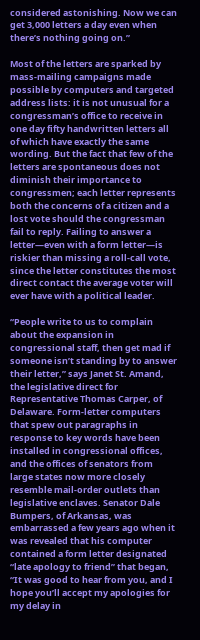considered astonishing. Now we can get 3,000 letters a day even when there’s nothing going on.”

Most of the letters are sparked by mass-mailing campaigns made possible by computers and targeted address lists: it is not unusual for a congressman’s office to receive in one day fifty handwritten letters all of which have exactly the same wording. But the fact that few of the letters are spontaneous does not diminish their importance to congressmen; each letter represents both the concerns of a citizen and a lost vote should the congressman fail to reply. Failing to answer a letter—even with a form letter—is riskier than missing a roll-call vote, since the letter constitutes the most direct contact the average voter will ever have with a political leader.

“People write to us to complain about the expansion in congressional staff, then get mad if someone isn’t standing by to answer their letter,” says Janet St. Amand, the legislative direct for Representative Thomas Carper, of Delaware. Form-letter computers that spew out paragraphs in response to key words have been installed in congressional offices, and the offices of senators from large states now more closely resemble mail-order outlets than legislative enclaves. Senator Dale Bumpers, of Arkansas, was embarrassed a few years ago when it was revealed that his computer contained a form letter designated “late apology to friend” that began, “It was good to hear from you, and I hope you’ll accept my apologies for my delay in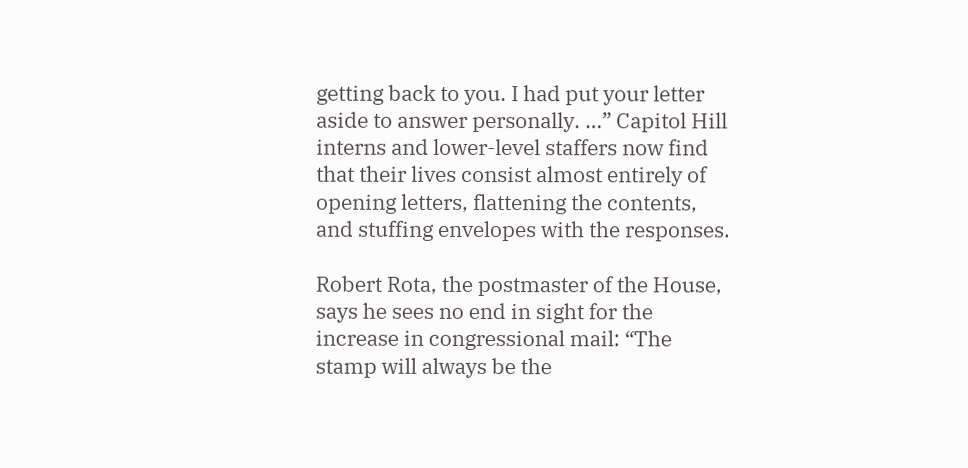getting back to you. I had put your letter aside to answer personally. …” Capitol Hill interns and lower-level staffers now find that their lives consist almost entirely of opening letters, flattening the contents, and stuffing envelopes with the responses.

Robert Rota, the postmaster of the House, says he sees no end in sight for the increase in congressional mail: “The stamp will always be the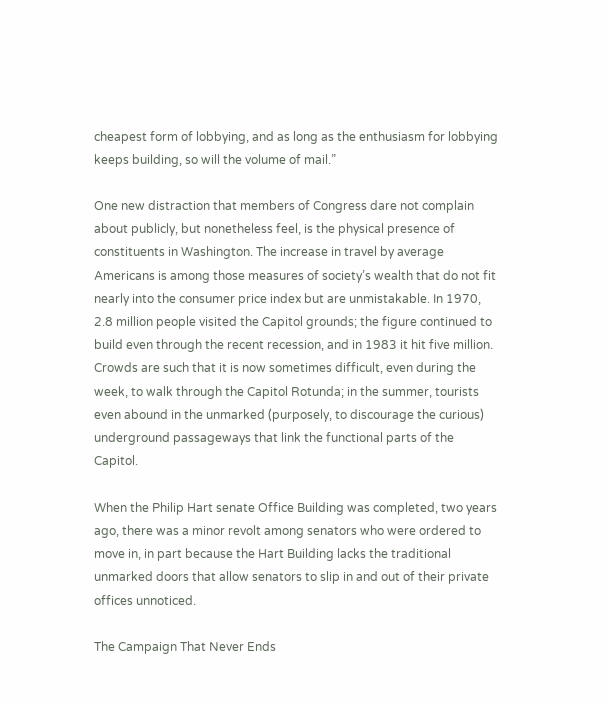cheapest form of lobbying, and as long as the enthusiasm for lobbying keeps building, so will the volume of mail.”

One new distraction that members of Congress dare not complain about publicly, but nonetheless feel, is the physical presence of constituents in Washington. The increase in travel by average Americans is among those measures of society’s wealth that do not fit nearly into the consumer price index but are unmistakable. In 1970, 2.8 million people visited the Capitol grounds; the figure continued to build even through the recent recession, and in 1983 it hit five million. Crowds are such that it is now sometimes difficult, even during the week, to walk through the Capitol Rotunda; in the summer, tourists even abound in the unmarked (purposely, to discourage the curious) underground passageways that link the functional parts of the Capitol.

When the Philip Hart senate Office Building was completed, two years ago, there was a minor revolt among senators who were ordered to move in, in part because the Hart Building lacks the traditional unmarked doors that allow senators to slip in and out of their private offices unnoticed.

The Campaign That Never Ends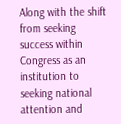Along with the shift from seeking success within Congress as an institution to seeking national attention and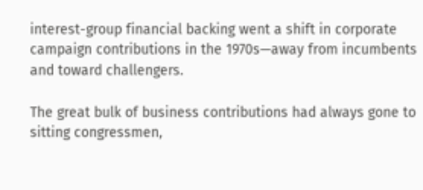interest-group financial backing went a shift in corporate campaign contributions in the 1970s—away from incumbents and toward challengers.

The great bulk of business contributions had always gone to sitting congressmen,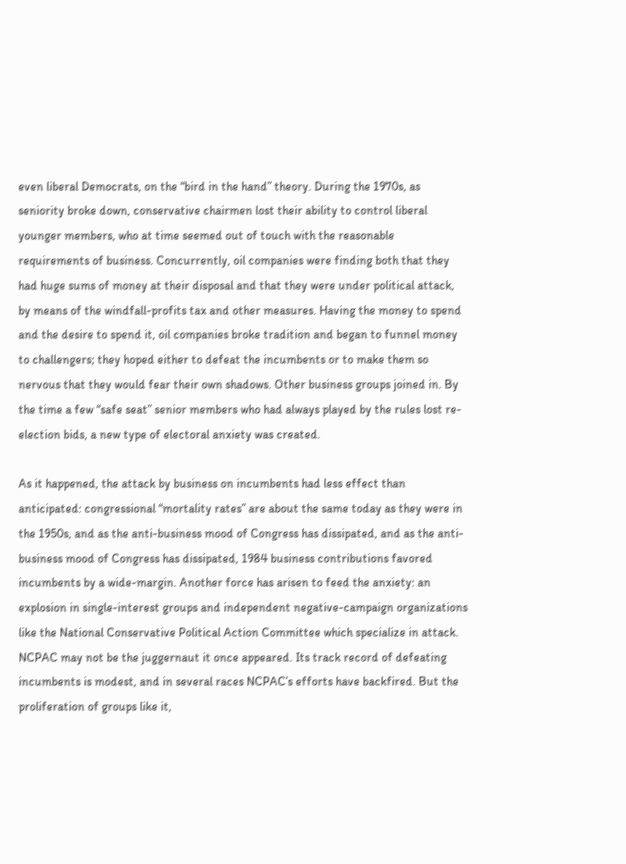even liberal Democrats, on the “bird in the hand” theory. During the 1970s, as seniority broke down, conservative chairmen lost their ability to control liberal younger members, who at time seemed out of touch with the reasonable requirements of business. Concurrently, oil companies were finding both that they had huge sums of money at their disposal and that they were under political attack, by means of the windfall-profits tax and other measures. Having the money to spend and the desire to spend it, oil companies broke tradition and began to funnel money to challengers; they hoped either to defeat the incumbents or to make them so nervous that they would fear their own shadows. Other business groups joined in. By the time a few “safe seat” senior members who had always played by the rules lost re-election bids, a new type of electoral anxiety was created.

As it happened, the attack by business on incumbents had less effect than anticipated: congressional “mortality rates” are about the same today as they were in the 1950s, and as the anti-business mood of Congress has dissipated, and as the anti-business mood of Congress has dissipated, 1984 business contributions favored incumbents by a wide-margin. Another force has arisen to feed the anxiety: an explosion in single-interest groups and independent negative-campaign organizations like the National Conservative Political Action Committee which specialize in attack. NCPAC may not be the juggernaut it once appeared. Its track record of defeating incumbents is modest, and in several races NCPAC’s efforts have backfired. But the proliferation of groups like it,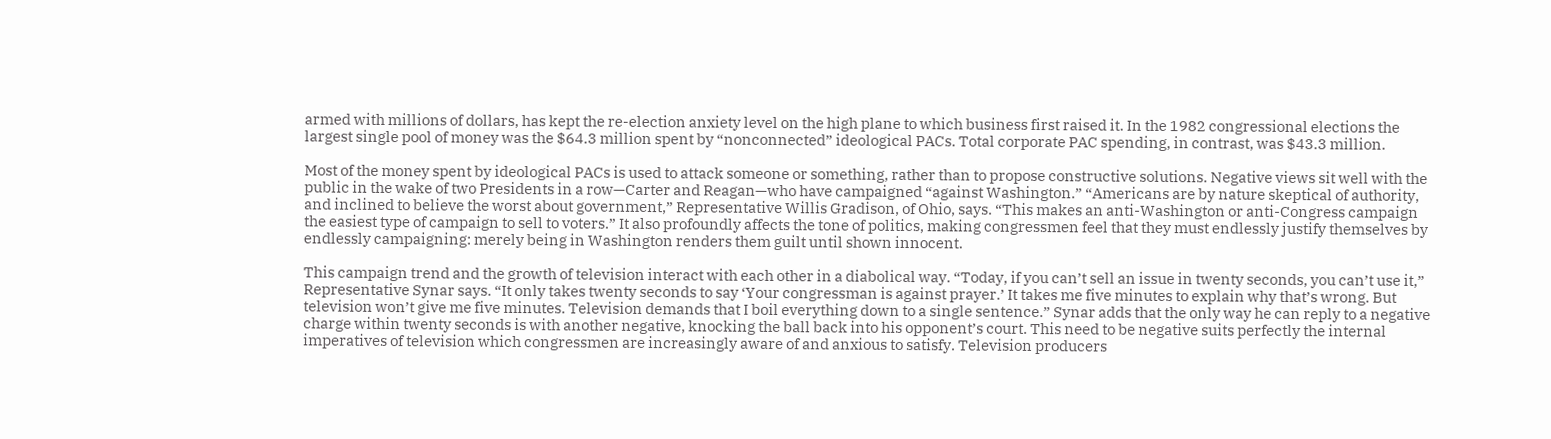armed with millions of dollars, has kept the re-election anxiety level on the high plane to which business first raised it. In the 1982 congressional elections the largest single pool of money was the $64.3 million spent by “nonconnected” ideological PACs. Total corporate PAC spending, in contrast, was $43.3 million.

Most of the money spent by ideological PACs is used to attack someone or something, rather than to propose constructive solutions. Negative views sit well with the public in the wake of two Presidents in a row—Carter and Reagan—who have campaigned “against Washington.” “Americans are by nature skeptical of authority, and inclined to believe the worst about government,” Representative Willis Gradison, of Ohio, says. “This makes an anti-Washington or anti-Congress campaign the easiest type of campaign to sell to voters.” It also profoundly affects the tone of politics, making congressmen feel that they must endlessly justify themselves by endlessly campaigning: merely being in Washington renders them guilt until shown innocent.

This campaign trend and the growth of television interact with each other in a diabolical way. “Today, if you can’t sell an issue in twenty seconds, you can’t use it,” Representative Synar says. “It only takes twenty seconds to say ‘Your congressman is against prayer.’ It takes me five minutes to explain why that’s wrong. But television won’t give me five minutes. Television demands that I boil everything down to a single sentence.” Synar adds that the only way he can reply to a negative charge within twenty seconds is with another negative, knocking the ball back into his opponent’s court. This need to be negative suits perfectly the internal imperatives of television which congressmen are increasingly aware of and anxious to satisfy. Television producers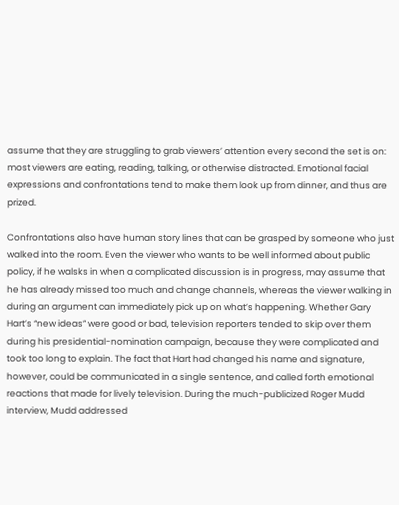assume that they are struggling to grab viewers’ attention every second the set is on: most viewers are eating, reading, talking, or otherwise distracted. Emotional facial expressions and confrontations tend to make them look up from dinner, and thus are prized.

Confrontations also have human story lines that can be grasped by someone who just walked into the room. Even the viewer who wants to be well informed about public policy, if he walsks in when a complicated discussion is in progress, may assume that he has already missed too much and change channels, whereas the viewer walking in during an argument can immediately pick up on what’s happening. Whether Gary Hart’s “new ideas” were good or bad, television reporters tended to skip over them during his presidential-nomination campaign, because they were complicated and took too long to explain. The fact that Hart had changed his name and signature, however, could be communicated in a single sentence, and called forth emotional reactions that made for lively television. During the much-publicized Roger Mudd interview, Mudd addressed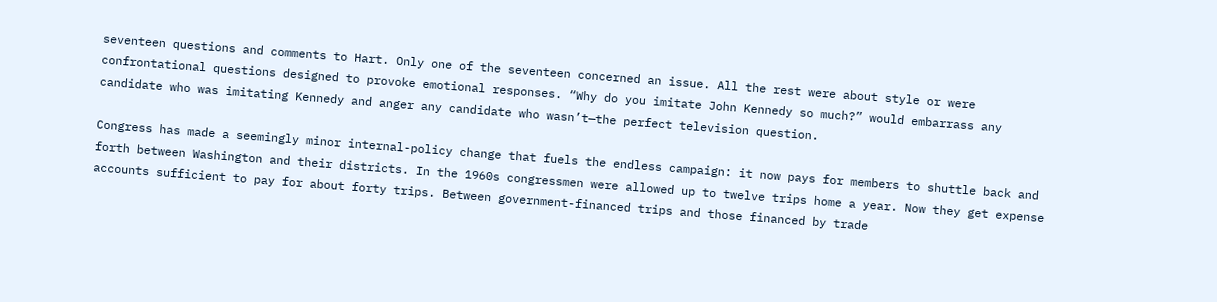seventeen questions and comments to Hart. Only one of the seventeen concerned an issue. All the rest were about style or were confrontational questions designed to provoke emotional responses. “Why do you imitate John Kennedy so much?” would embarrass any candidate who was imitating Kennedy and anger any candidate who wasn’t—the perfect television question.

Congress has made a seemingly minor internal-policy change that fuels the endless campaign: it now pays for members to shuttle back and forth between Washington and their districts. In the 1960s congressmen were allowed up to twelve trips home a year. Now they get expense accounts sufficient to pay for about forty trips. Between government-financed trips and those financed by trade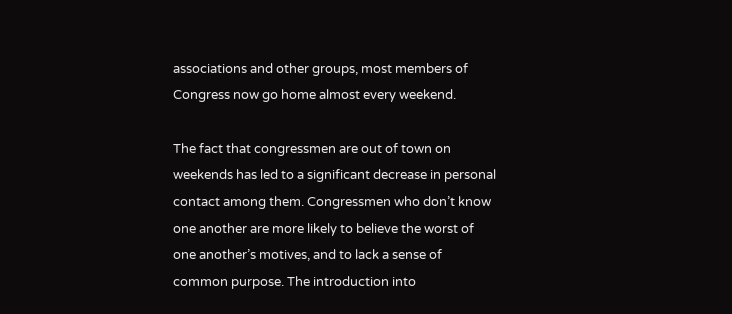associations and other groups, most members of Congress now go home almost every weekend.

The fact that congressmen are out of town on weekends has led to a significant decrease in personal contact among them. Congressmen who don’t know one another are more likely to believe the worst of one another’s motives, and to lack a sense of common purpose. The introduction into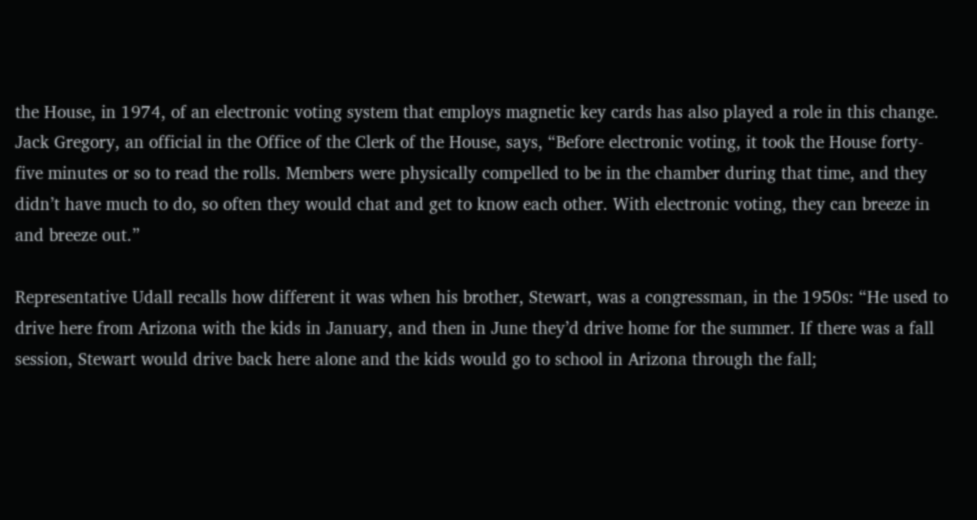the House, in 1974, of an electronic voting system that employs magnetic key cards has also played a role in this change. Jack Gregory, an official in the Office of the Clerk of the House, says, “Before electronic voting, it took the House forty-five minutes or so to read the rolls. Members were physically compelled to be in the chamber during that time, and they didn’t have much to do, so often they would chat and get to know each other. With electronic voting, they can breeze in and breeze out.”

Representative Udall recalls how different it was when his brother, Stewart, was a congressman, in the 1950s: “He used to drive here from Arizona with the kids in January, and then in June they’d drive home for the summer. If there was a fall session, Stewart would drive back here alone and the kids would go to school in Arizona through the fall;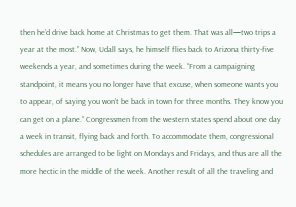then he’d drive back home at Christmas to get them. That was all—two trips a year at the most.” Now, Udall says, he himself flies back to Arizona thirty-five weekends a year, and sometimes during the week. “From a campaigning standpoint, it means you no longer have that excuse, when someone wants you to appear, of saying you won’t be back in town for three months. They know you can get on a plane.” Congressmen from the western states spend about one day a week in transit, flying back and forth. To accommodate them, congressional schedules are arranged to be light on Mondays and Fridays, and thus are all the more hectic in the middle of the week. Another result of all the traveling and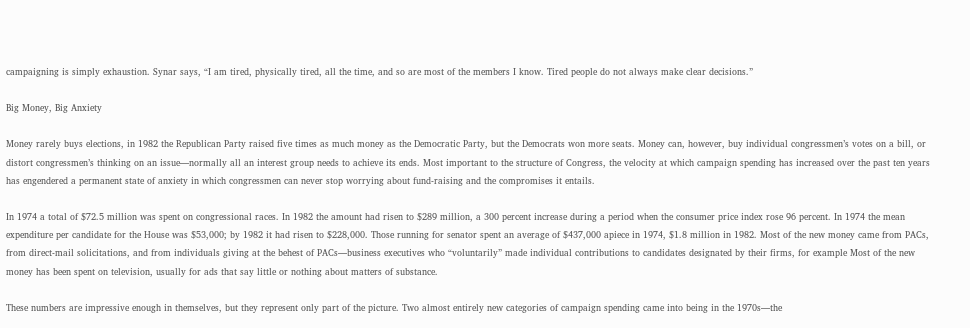campaigning is simply exhaustion. Synar says, “I am tired, physically tired, all the time, and so are most of the members I know. Tired people do not always make clear decisions.”

Big Money, Big Anxiety

Money rarely buys elections, in 1982 the Republican Party raised five times as much money as the Democratic Party, but the Democrats won more seats. Money can, however, buy individual congressmen’s votes on a bill, or distort congressmen’s thinking on an issue—normally all an interest group needs to achieve its ends. Most important to the structure of Congress, the velocity at which campaign spending has increased over the past ten years has engendered a permanent state of anxiety in which congressmen can never stop worrying about fund-raising and the compromises it entails.

In 1974 a total of $72.5 million was spent on congressional races. In 1982 the amount had risen to $289 million, a 300 percent increase during a period when the consumer price index rose 96 percent. In 1974 the mean expenditure per candidate for the House was $53,000; by 1982 it had risen to $228,000. Those running for senator spent an average of $437,000 apiece in 1974, $1.8 million in 1982. Most of the new money came from PACs, from direct-mail solicitations, and from individuals giving at the behest of PACs—business executives who “voluntarily” made individual contributions to candidates designated by their firms, for example Most of the new money has been spent on television, usually for ads that say little or nothing about matters of substance.

These numbers are impressive enough in themselves, but they represent only part of the picture. Two almost entirely new categories of campaign spending came into being in the 1970s—the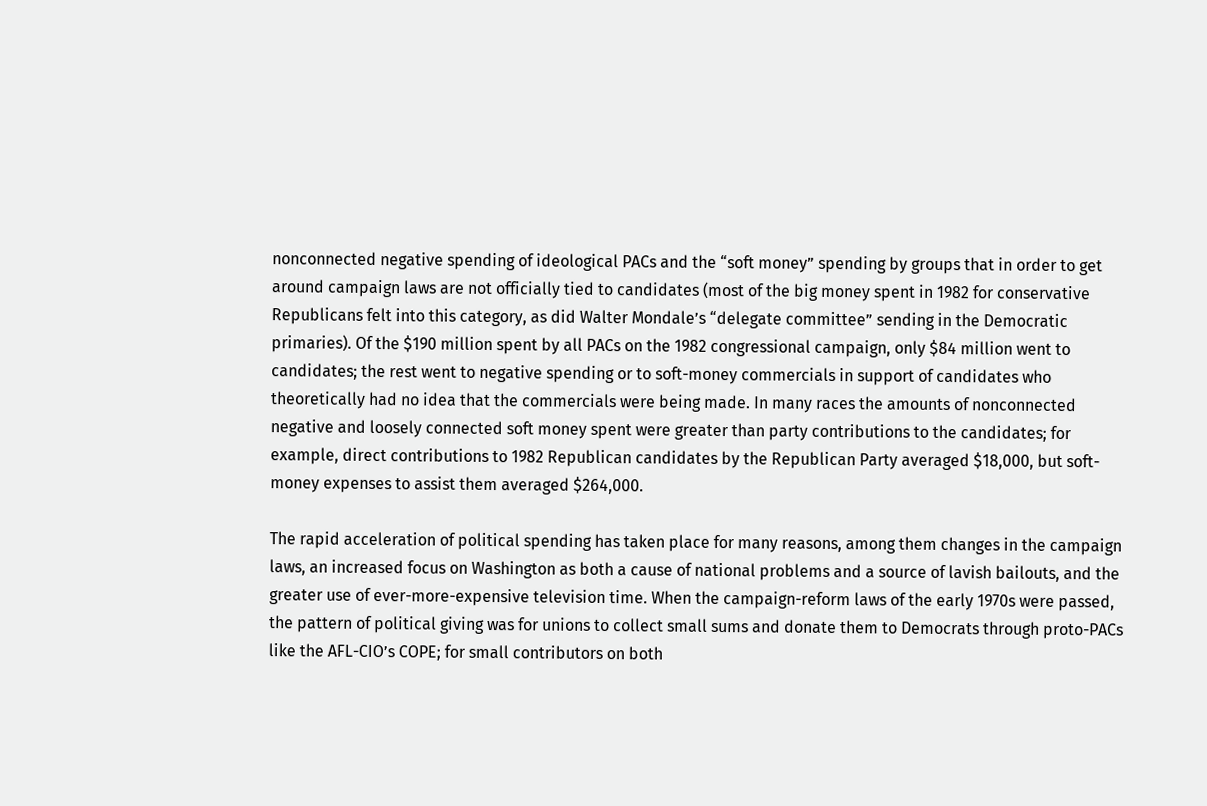nonconnected negative spending of ideological PACs and the “soft money” spending by groups that in order to get around campaign laws are not officially tied to candidates (most of the big money spent in 1982 for conservative Republicans felt into this category, as did Walter Mondale’s “delegate committee” sending in the Democratic primaries). Of the $190 million spent by all PACs on the 1982 congressional campaign, only $84 million went to candidates; the rest went to negative spending or to soft-money commercials in support of candidates who theoretically had no idea that the commercials were being made. In many races the amounts of nonconnected negative and loosely connected soft money spent were greater than party contributions to the candidates; for example, direct contributions to 1982 Republican candidates by the Republican Party averaged $18,000, but soft-money expenses to assist them averaged $264,000.

The rapid acceleration of political spending has taken place for many reasons, among them changes in the campaign laws, an increased focus on Washington as both a cause of national problems and a source of lavish bailouts, and the greater use of ever-more-expensive television time. When the campaign-reform laws of the early 1970s were passed, the pattern of political giving was for unions to collect small sums and donate them to Democrats through proto-PACs like the AFL-CIO’s COPE; for small contributors on both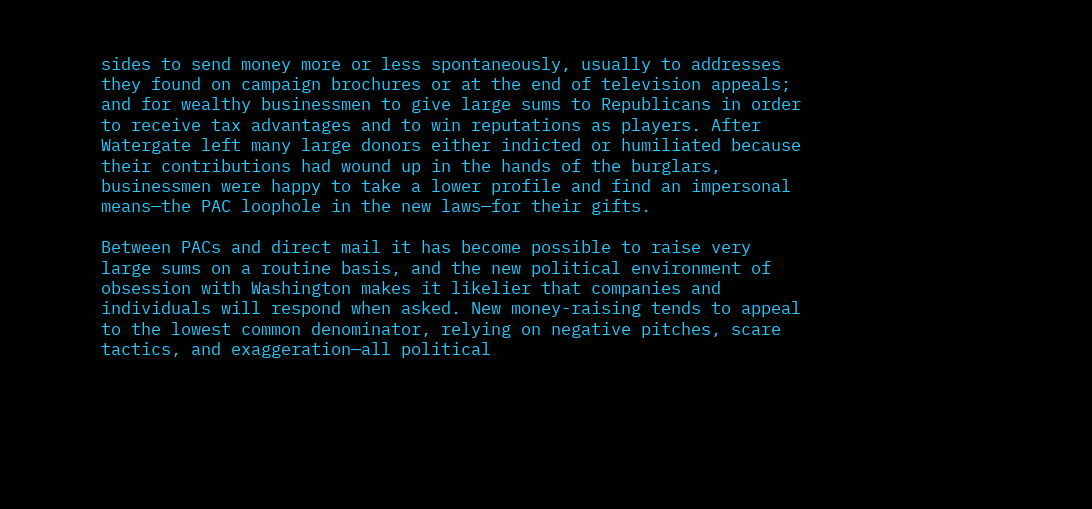sides to send money more or less spontaneously, usually to addresses they found on campaign brochures or at the end of television appeals; and for wealthy businessmen to give large sums to Republicans in order to receive tax advantages and to win reputations as players. After Watergate left many large donors either indicted or humiliated because their contributions had wound up in the hands of the burglars, businessmen were happy to take a lower profile and find an impersonal means—the PAC loophole in the new laws—for their gifts.

Between PACs and direct mail it has become possible to raise very large sums on a routine basis, and the new political environment of obsession with Washington makes it likelier that companies and individuals will respond when asked. New money-raising tends to appeal to the lowest common denominator, relying on negative pitches, scare tactics, and exaggeration—all political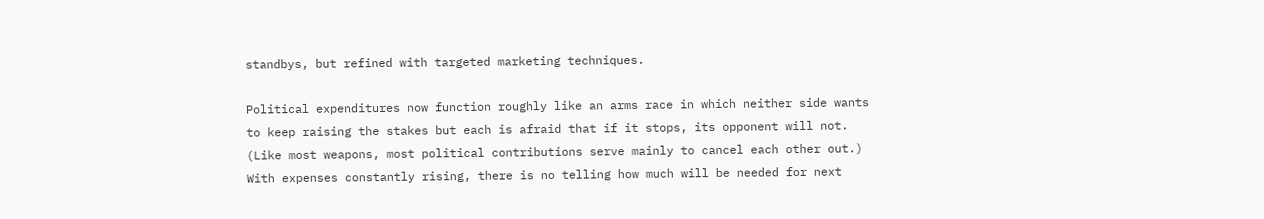standbys, but refined with targeted marketing techniques.

Political expenditures now function roughly like an arms race in which neither side wants to keep raising the stakes but each is afraid that if it stops, its opponent will not. (Like most weapons, most political contributions serve mainly to cancel each other out.) With expenses constantly rising, there is no telling how much will be needed for next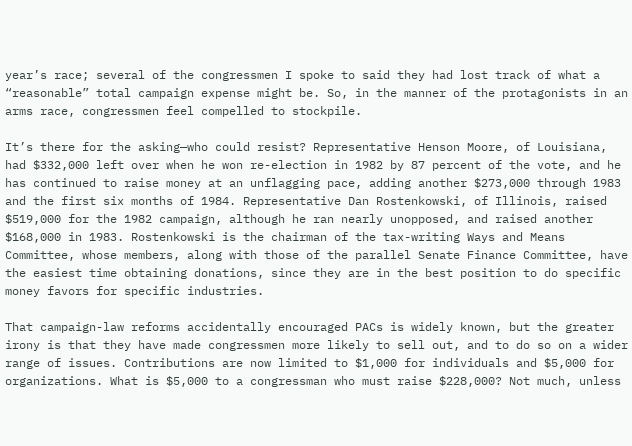year’s race; several of the congressmen I spoke to said they had lost track of what a “reasonable” total campaign expense might be. So, in the manner of the protagonists in an arms race, congressmen feel compelled to stockpile.

It’s there for the asking—who could resist? Representative Henson Moore, of Louisiana, had $332,000 left over when he won re-election in 1982 by 87 percent of the vote, and he has continued to raise money at an unflagging pace, adding another $273,000 through 1983 and the first six months of 1984. Representative Dan Rostenkowski, of Illinois, raised $519,000 for the 1982 campaign, although he ran nearly unopposed, and raised another $168,000 in 1983. Rostenkowski is the chairman of the tax-writing Ways and Means Committee, whose members, along with those of the parallel Senate Finance Committee, have the easiest time obtaining donations, since they are in the best position to do specific money favors for specific industries.

That campaign-law reforms accidentally encouraged PACs is widely known, but the greater irony is that they have made congressmen more likely to sell out, and to do so on a wider range of issues. Contributions are now limited to $1,000 for individuals and $5,000 for organizations. What is $5,000 to a congressman who must raise $228,000? Not much, unless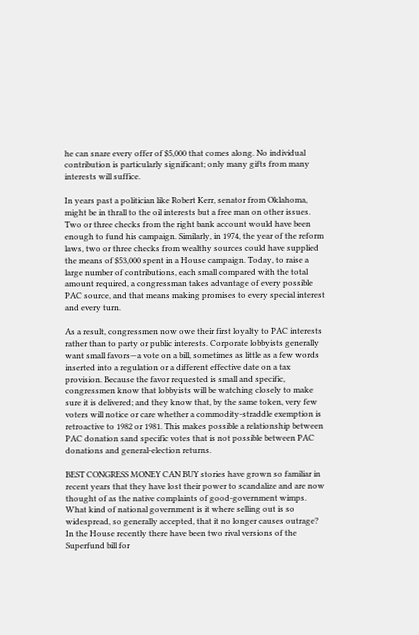he can snare every offer of $5,000 that comes along. No individual contribution is particularly significant; only many gifts from many interests will suffice.

In years past a politician like Robert Kerr, senator from Oklahoma, might be in thrall to the oil interests but a free man on other issues. Two or three checks from the right bank account would have been enough to fund his campaign. Similarly, in 1974, the year of the reform laws, two or three checks from wealthy sources could have supplied the means of $53,000 spent in a House campaign. Today, to raise a large number of contributions, each small compared with the total amount required, a congressman takes advantage of every possible PAC source, and that means making promises to every special interest and every turn.

As a result, congressmen now owe their first loyalty to PAC interests rather than to party or public interests. Corporate lobbyists generally want small favors—a vote on a bill, sometimes as little as a few words inserted into a regulation or a different effective date on a tax provision. Because the favor requested is small and specific, congressmen know that lobbyists will be watching closely to make sure it is delivered; and they know that, by the same token, very few voters will notice or care whether a commodity-straddle exemption is retroactive to 1982 or 1981. This makes possible a relationship between PAC donation sand specific votes that is not possible between PAC donations and general-election returns.

BEST CONGRESS MONEY CAN BUY stories have grown so familiar in recent years that they have lost their power to scandalize and are now thought of as the native complaints of good-government wimps. What kind of national government is it where selling out is so widespread, so generally accepted, that it no longer causes outrage? In the House recently there have been two rival versions of the Superfund bill for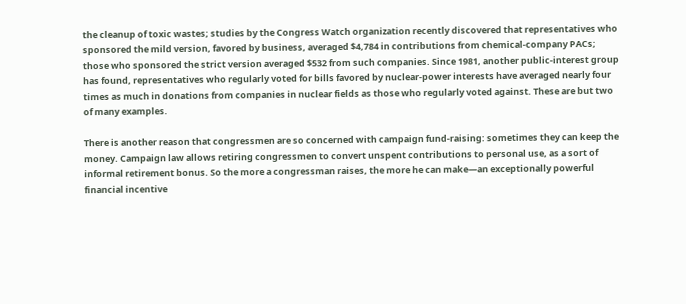the cleanup of toxic wastes; studies by the Congress Watch organization recently discovered that representatives who sponsored the mild version, favored by business, averaged $4,784 in contributions from chemical-company PACs; those who sponsored the strict version averaged $532 from such companies. Since 1981, another public-interest group has found, representatives who regularly voted for bills favored by nuclear-power interests have averaged nearly four times as much in donations from companies in nuclear fields as those who regularly voted against. These are but two of many examples.

There is another reason that congressmen are so concerned with campaign fund-raising: sometimes they can keep the money. Campaign law allows retiring congressmen to convert unspent contributions to personal use, as a sort of informal retirement bonus. So the more a congressman raises, the more he can make—an exceptionally powerful financial incentive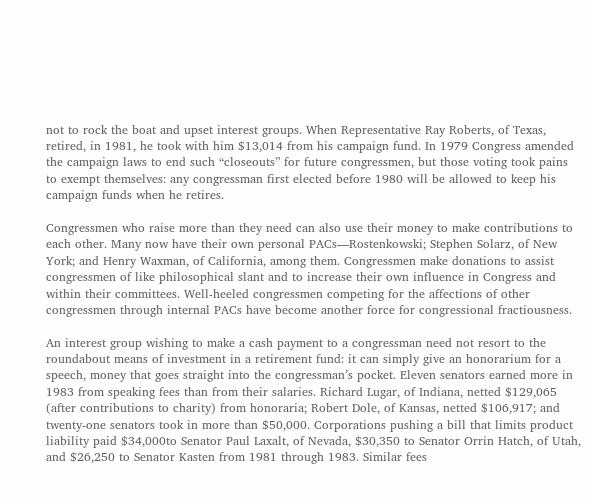not to rock the boat and upset interest groups. When Representative Ray Roberts, of Texas, retired, in 1981, he took with him $13,014 from his campaign fund. In 1979 Congress amended the campaign laws to end such “closeouts” for future congressmen, but those voting took pains to exempt themselves: any congressman first elected before 1980 will be allowed to keep his campaign funds when he retires.

Congressmen who raise more than they need can also use their money to make contributions to each other. Many now have their own personal PACs—Rostenkowski; Stephen Solarz, of New York; and Henry Waxman, of California, among them. Congressmen make donations to assist congressmen of like philosophical slant and to increase their own influence in Congress and within their committees. Well-heeled congressmen competing for the affections of other congressmen through internal PACs have become another force for congressional fractiousness.

An interest group wishing to make a cash payment to a congressman need not resort to the roundabout means of investment in a retirement fund: it can simply give an honorarium for a speech, money that goes straight into the congressman’s pocket. Eleven senators earned more in 1983 from speaking fees than from their salaries. Richard Lugar, of Indiana, netted $129,065 (after contributions to charity) from honoraria; Robert Dole, of Kansas, netted $106,917; and twenty-one senators took in more than $50,000. Corporations pushing a bill that limits product liability paid $34,000to Senator Paul Laxalt, of Nevada, $30,350 to Senator Orrin Hatch, of Utah, and $26,250 to Senator Kasten from 1981 through 1983. Similar fees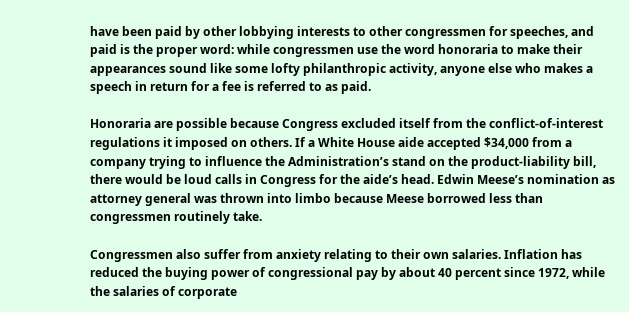have been paid by other lobbying interests to other congressmen for speeches, and paid is the proper word: while congressmen use the word honoraria to make their appearances sound like some lofty philanthropic activity, anyone else who makes a speech in return for a fee is referred to as paid.

Honoraria are possible because Congress excluded itself from the conflict-of-interest regulations it imposed on others. If a White House aide accepted $34,000 from a company trying to influence the Administration’s stand on the product-liability bill, there would be loud calls in Congress for the aide’s head. Edwin Meese’s nomination as attorney general was thrown into limbo because Meese borrowed less than congressmen routinely take.

Congressmen also suffer from anxiety relating to their own salaries. Inflation has reduced the buying power of congressional pay by about 40 percent since 1972, while the salaries of corporate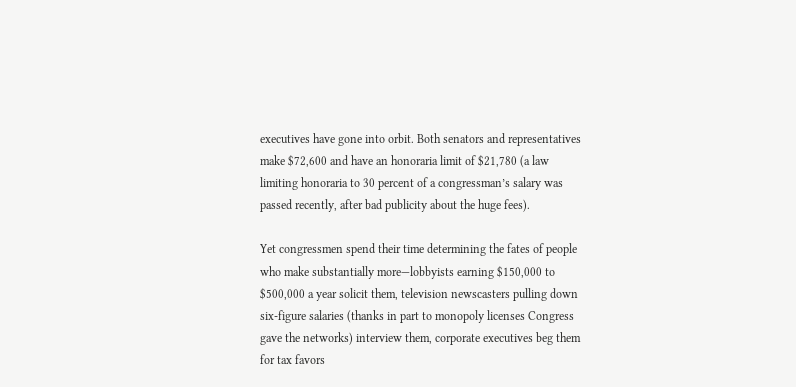executives have gone into orbit. Both senators and representatives make $72,600 and have an honoraria limit of $21,780 (a law limiting honoraria to 30 percent of a congressman’s salary was passed recently, after bad publicity about the huge fees).

Yet congressmen spend their time determining the fates of people who make substantially more—lobbyists earning $150,000 to $500,000 a year solicit them, television newscasters pulling down six-figure salaries (thanks in part to monopoly licenses Congress gave the networks) interview them, corporate executives beg them for tax favors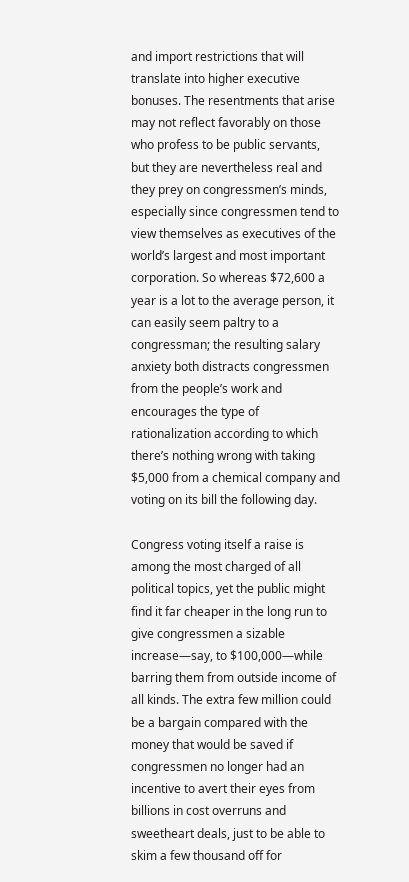and import restrictions that will translate into higher executive bonuses. The resentments that arise may not reflect favorably on those who profess to be public servants, but they are nevertheless real and they prey on congressmen’s minds, especially since congressmen tend to view themselves as executives of the world’s largest and most important corporation. So whereas $72,600 a year is a lot to the average person, it can easily seem paltry to a congressman; the resulting salary anxiety both distracts congressmen from the people’s work and encourages the type of rationalization according to which there’s nothing wrong with taking $5,000 from a chemical company and voting on its bill the following day.

Congress voting itself a raise is among the most charged of all political topics, yet the public might find it far cheaper in the long run to give congressmen a sizable increase—say, to $100,000—while barring them from outside income of all kinds. The extra few million could be a bargain compared with the money that would be saved if congressmen no longer had an incentive to avert their eyes from billions in cost overruns and sweetheart deals, just to be able to skim a few thousand off for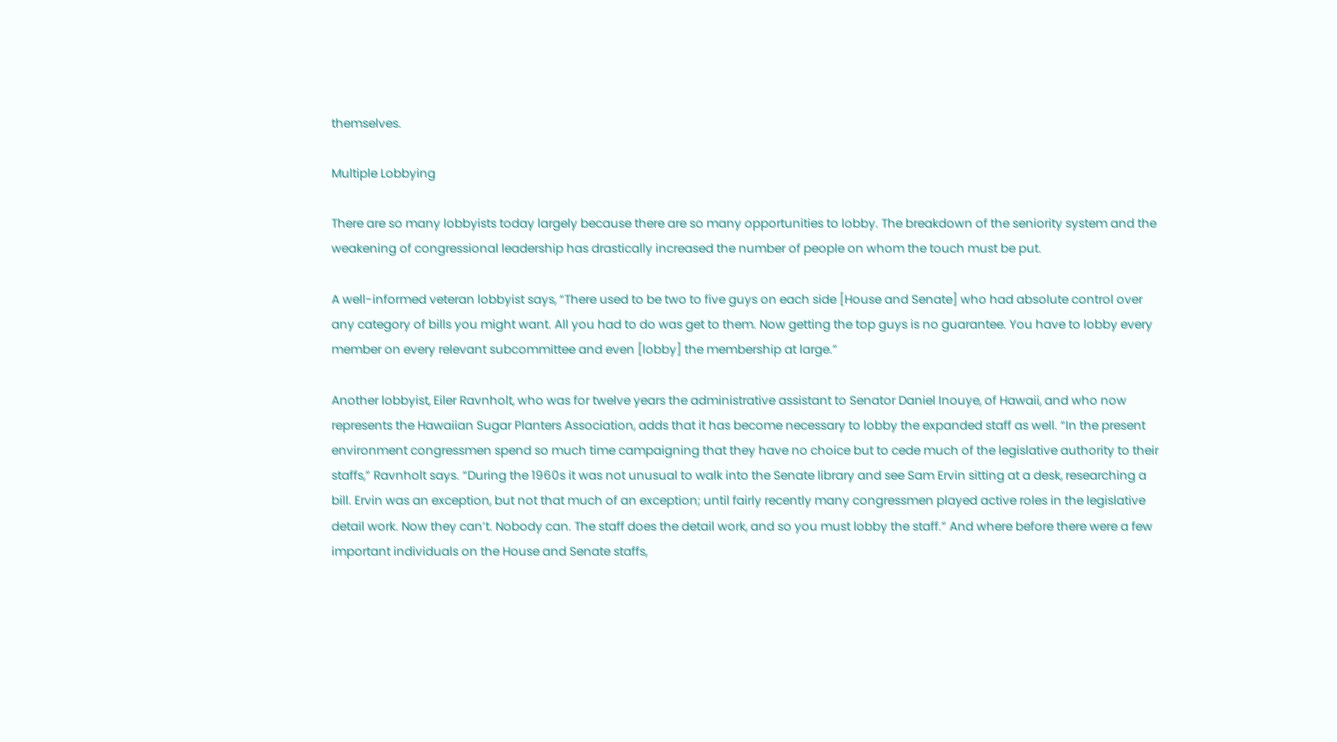themselves.

Multiple Lobbying

There are so many lobbyists today largely because there are so many opportunities to lobby. The breakdown of the seniority system and the weakening of congressional leadership has drastically increased the number of people on whom the touch must be put.

A well-informed veteran lobbyist says, “There used to be two to five guys on each side [House and Senate] who had absolute control over any category of bills you might want. All you had to do was get to them. Now getting the top guys is no guarantee. You have to lobby every member on every relevant subcommittee and even [lobby] the membership at large.”

Another lobbyist, Eiler Ravnholt, who was for twelve years the administrative assistant to Senator Daniel Inouye, of Hawaii, and who now represents the Hawaiian Sugar Planters Association, adds that it has become necessary to lobby the expanded staff as well. “In the present environment congressmen spend so much time campaigning that they have no choice but to cede much of the legislative authority to their staffs,” Ravnholt says. “During the 1960s it was not unusual to walk into the Senate library and see Sam Ervin sitting at a desk, researching a bill. Ervin was an exception, but not that much of an exception; until fairly recently many congressmen played active roles in the legislative detail work. Now they can’t. Nobody can. The staff does the detail work, and so you must lobby the staff.” And where before there were a few important individuals on the House and Senate staffs,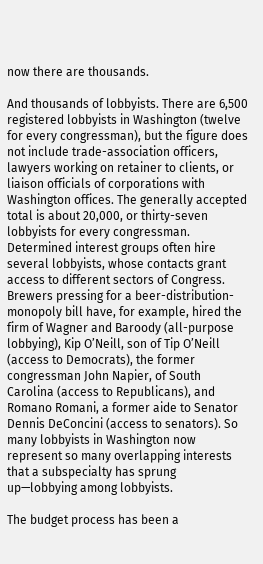now there are thousands.

And thousands of lobbyists. There are 6,500 registered lobbyists in Washington (twelve for every congressman), but the figure does not include trade-association officers, lawyers working on retainer to clients, or liaison officials of corporations with Washington offices. The generally accepted total is about 20,000, or thirty-seven lobbyists for every congressman. Determined interest groups often hire several lobbyists, whose contacts grant access to different sectors of Congress. Brewers pressing for a beer-distribution-monopoly bill have, for example, hired the firm of Wagner and Baroody (all-purpose lobbying), Kip O’Neill, son of Tip O’Neill (access to Democrats), the former congressman John Napier, of South Carolina (access to Republicans), and Romano Romani, a former aide to Senator Dennis DeConcini (access to senators). So many lobbyists in Washington now represent so many overlapping interests that a subspecialty has sprung up—lobbying among lobbyists.

The budget process has been a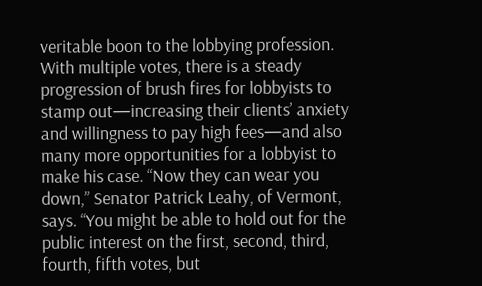veritable boon to the lobbying profession. With multiple votes, there is a steady progression of brush fires for lobbyists to stamp out—increasing their clients’ anxiety and willingness to pay high fees—and also many more opportunities for a lobbyist to make his case. “Now they can wear you down,” Senator Patrick Leahy, of Vermont, says. “You might be able to hold out for the public interest on the first, second, third, fourth, fifth votes, but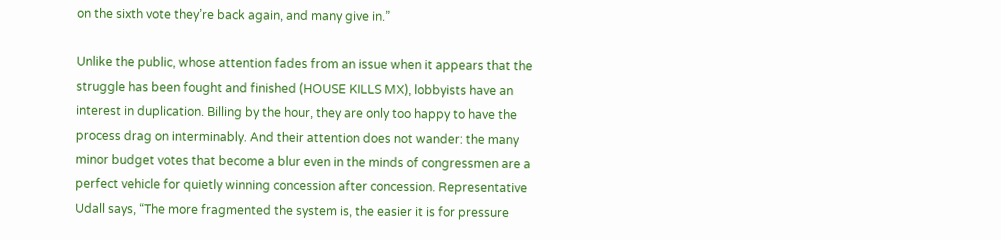on the sixth vote they’re back again, and many give in.”

Unlike the public, whose attention fades from an issue when it appears that the struggle has been fought and finished (HOUSE KILLS MX), lobbyists have an interest in duplication. Billing by the hour, they are only too happy to have the process drag on interminably. And their attention does not wander: the many minor budget votes that become a blur even in the minds of congressmen are a perfect vehicle for quietly winning concession after concession. Representative Udall says, “The more fragmented the system is, the easier it is for pressure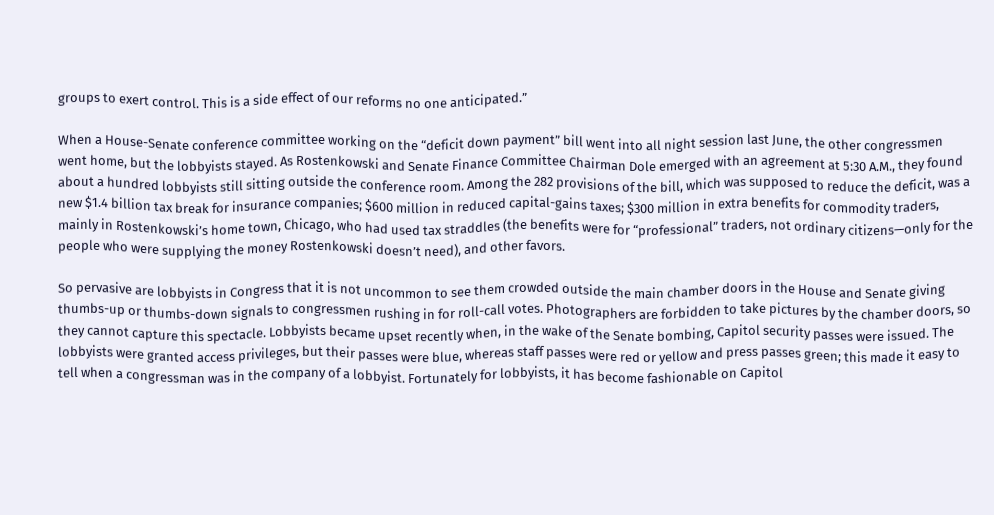groups to exert control. This is a side effect of our reforms no one anticipated.”

When a House-Senate conference committee working on the “deficit down payment” bill went into all night session last June, the other congressmen went home, but the lobbyists stayed. As Rostenkowski and Senate Finance Committee Chairman Dole emerged with an agreement at 5:30 A.M., they found about a hundred lobbyists still sitting outside the conference room. Among the 282 provisions of the bill, which was supposed to reduce the deficit, was a new $1.4 billion tax break for insurance companies; $600 million in reduced capital-gains taxes; $300 million in extra benefits for commodity traders, mainly in Rostenkowski’s home town, Chicago, who had used tax straddles (the benefits were for “professional” traders, not ordinary citizens—only for the people who were supplying the money Rostenkowski doesn’t need), and other favors.

So pervasive are lobbyists in Congress that it is not uncommon to see them crowded outside the main chamber doors in the House and Senate giving thumbs-up or thumbs-down signals to congressmen rushing in for roll-call votes. Photographers are forbidden to take pictures by the chamber doors, so they cannot capture this spectacle. Lobbyists became upset recently when, in the wake of the Senate bombing, Capitol security passes were issued. The lobbyists were granted access privileges, but their passes were blue, whereas staff passes were red or yellow and press passes green; this made it easy to tell when a congressman was in the company of a lobbyist. Fortunately for lobbyists, it has become fashionable on Capitol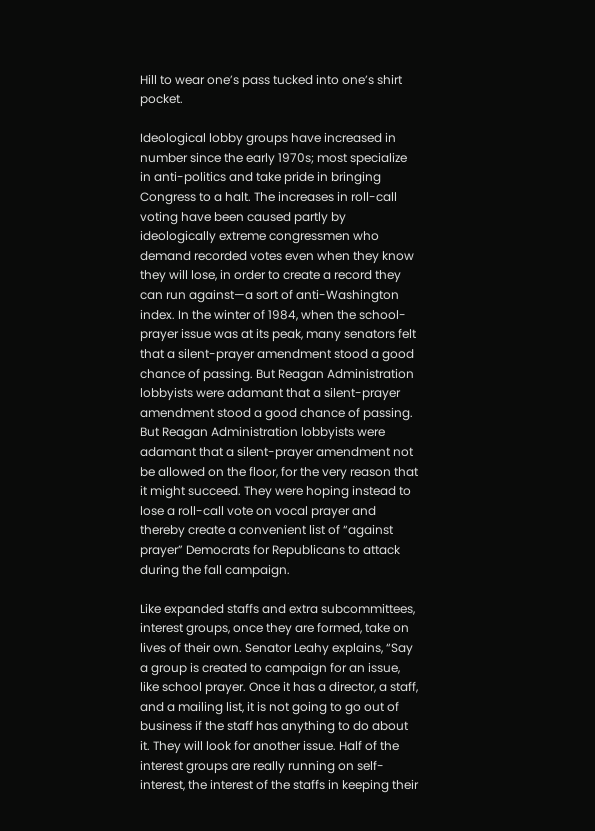Hill to wear one’s pass tucked into one’s shirt pocket.

Ideological lobby groups have increased in number since the early 1970s; most specialize in anti-politics and take pride in bringing Congress to a halt. The increases in roll-call voting have been caused partly by ideologically extreme congressmen who demand recorded votes even when they know they will lose, in order to create a record they can run against—a sort of anti-Washington index. In the winter of 1984, when the school-prayer issue was at its peak, many senators felt that a silent-prayer amendment stood a good chance of passing. But Reagan Administration lobbyists were adamant that a silent-prayer amendment stood a good chance of passing. But Reagan Administration lobbyists were adamant that a silent-prayer amendment not be allowed on the floor, for the very reason that it might succeed. They were hoping instead to lose a roll-call vote on vocal prayer and thereby create a convenient list of “against prayer” Democrats for Republicans to attack during the fall campaign.

Like expanded staffs and extra subcommittees, interest groups, once they are formed, take on lives of their own. Senator Leahy explains, “Say a group is created to campaign for an issue, like school prayer. Once it has a director, a staff, and a mailing list, it is not going to go out of business if the staff has anything to do about it. They will look for another issue. Half of the interest groups are really running on self-interest, the interest of the staffs in keeping their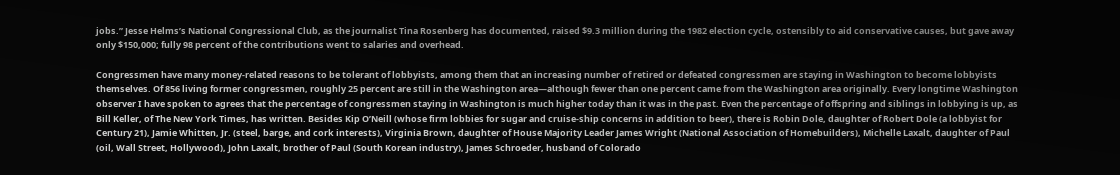jobs.” Jesse Helms’s National Congressional Club, as the journalist Tina Rosenberg has documented, raised $9.3 million during the 1982 election cycle, ostensibly to aid conservative causes, but gave away only $150,000; fully 98 percent of the contributions went to salaries and overhead.

Congressmen have many money-related reasons to be tolerant of lobbyists, among them that an increasing number of retired or defeated congressmen are staying in Washington to become lobbyists themselves. Of 856 living former congressmen, roughly 25 percent are still in the Washington area—although fewer than one percent came from the Washington area originally. Every longtime Washington observer I have spoken to agrees that the percentage of congressmen staying in Washington is much higher today than it was in the past. Even the percentage of offspring and siblings in lobbying is up, as Bill Keller, of The New York Times, has written. Besides Kip O’Neill (whose firm lobbies for sugar and cruise-ship concerns in addition to beer), there is Robin Dole, daughter of Robert Dole (a lobbyist for Century 21), Jamie Whitten, Jr. (steel, barge, and cork interests), Virginia Brown, daughter of House Majority Leader James Wright (National Association of Homebuilders), Michelle Laxalt, daughter of Paul (oil, Wall Street, Hollywood), John Laxalt, brother of Paul (South Korean industry), James Schroeder, husband of Colorado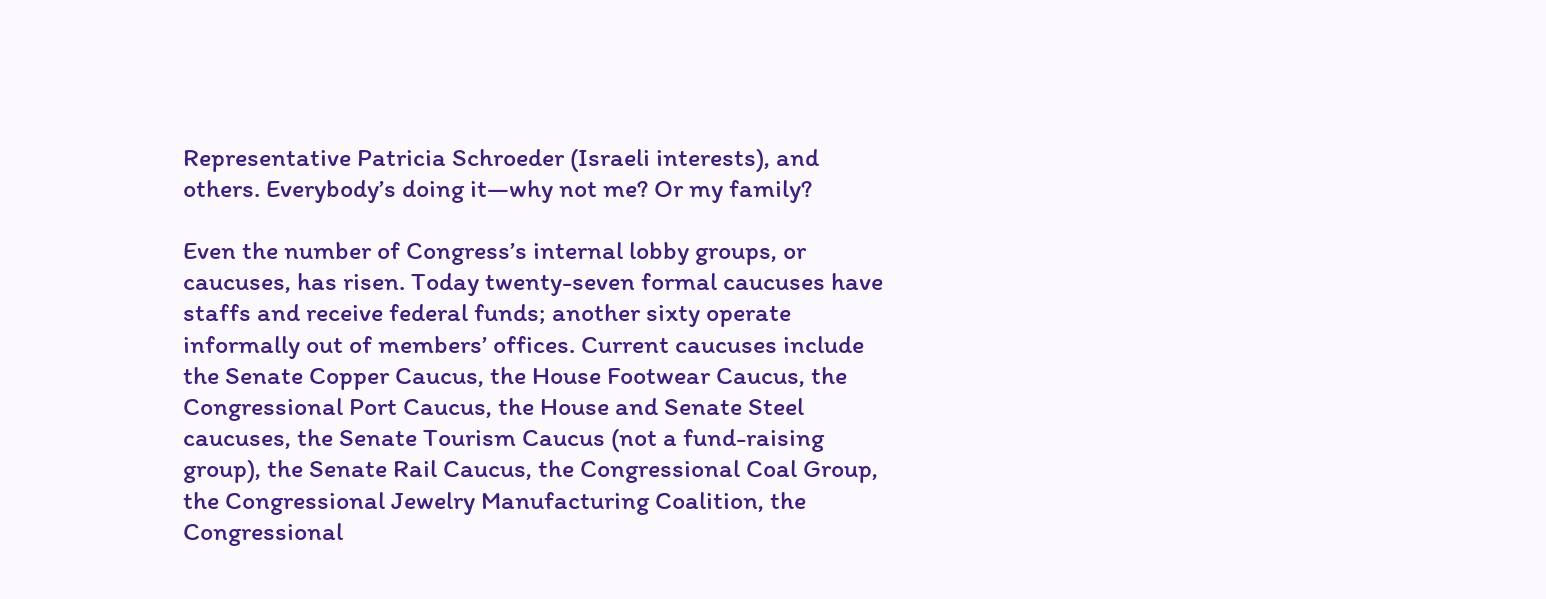Representative Patricia Schroeder (Israeli interests), and others. Everybody’s doing it—why not me? Or my family?

Even the number of Congress’s internal lobby groups, or caucuses, has risen. Today twenty-seven formal caucuses have staffs and receive federal funds; another sixty operate informally out of members’ offices. Current caucuses include the Senate Copper Caucus, the House Footwear Caucus, the Congressional Port Caucus, the House and Senate Steel caucuses, the Senate Tourism Caucus (not a fund-raising group), the Senate Rail Caucus, the Congressional Coal Group, the Congressional Jewelry Manufacturing Coalition, the Congressional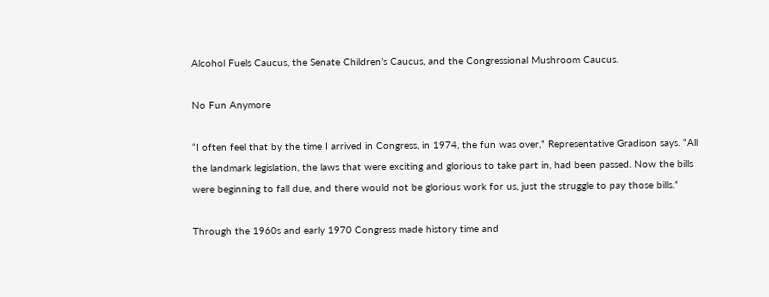Alcohol Fuels Caucus, the Senate Children’s Caucus, and the Congressional Mushroom Caucus.

No Fun Anymore

“I often feel that by the time I arrived in Congress, in 1974, the fun was over,” Representative Gradison says. “All the landmark legislation, the laws that were exciting and glorious to take part in, had been passed. Now the bills were beginning to fall due, and there would not be glorious work for us, just the struggle to pay those bills.”

Through the 1960s and early 1970 Congress made history time and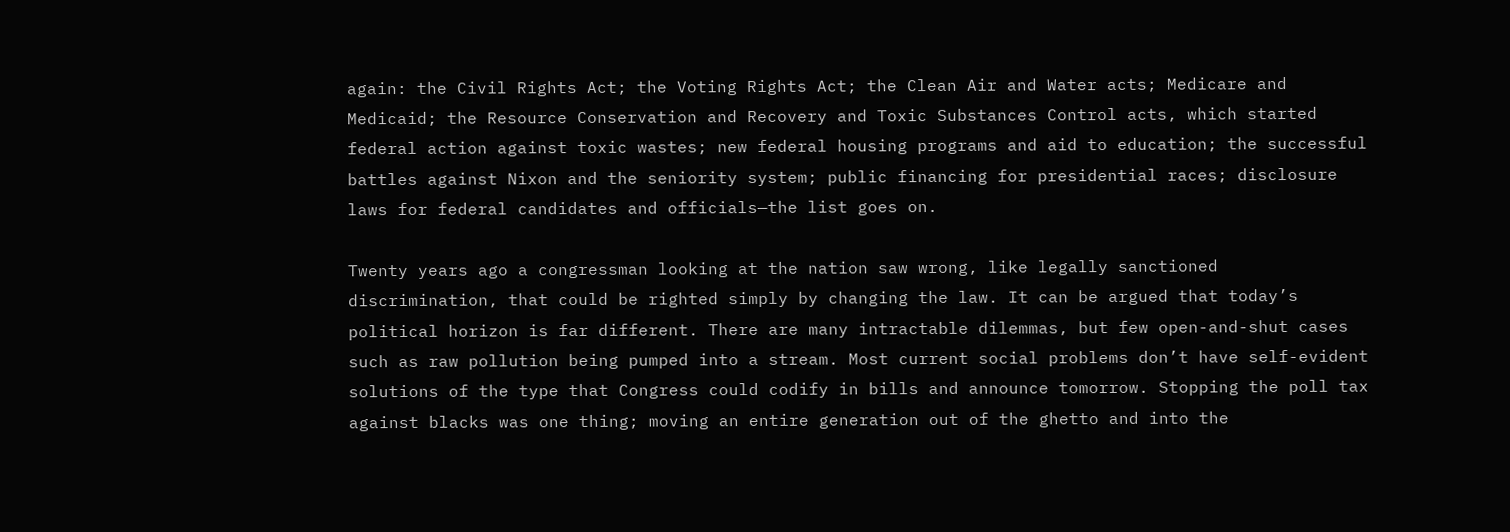again: the Civil Rights Act; the Voting Rights Act; the Clean Air and Water acts; Medicare and Medicaid; the Resource Conservation and Recovery and Toxic Substances Control acts, which started federal action against toxic wastes; new federal housing programs and aid to education; the successful battles against Nixon and the seniority system; public financing for presidential races; disclosure laws for federal candidates and officials—the list goes on.

Twenty years ago a congressman looking at the nation saw wrong, like legally sanctioned discrimination, that could be righted simply by changing the law. It can be argued that today’s political horizon is far different. There are many intractable dilemmas, but few open-and-shut cases such as raw pollution being pumped into a stream. Most current social problems don’t have self-evident solutions of the type that Congress could codify in bills and announce tomorrow. Stopping the poll tax against blacks was one thing; moving an entire generation out of the ghetto and into the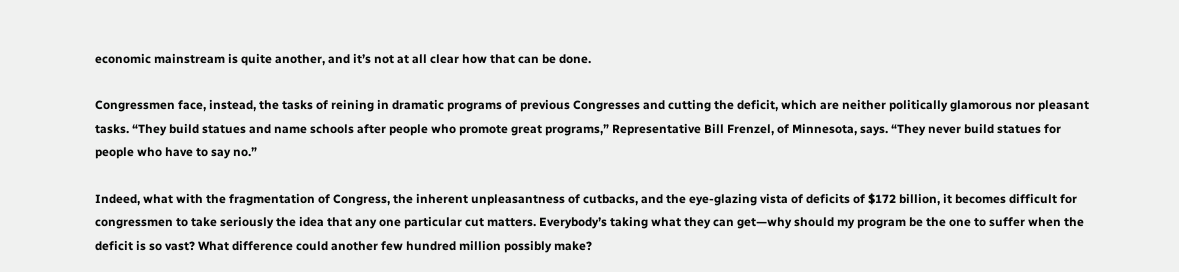economic mainstream is quite another, and it’s not at all clear how that can be done.

Congressmen face, instead, the tasks of reining in dramatic programs of previous Congresses and cutting the deficit, which are neither politically glamorous nor pleasant tasks. “They build statues and name schools after people who promote great programs,” Representative Bill Frenzel, of Minnesota, says. “They never build statues for people who have to say no.”

Indeed, what with the fragmentation of Congress, the inherent unpleasantness of cutbacks, and the eye-glazing vista of deficits of $172 billion, it becomes difficult for congressmen to take seriously the idea that any one particular cut matters. Everybody’s taking what they can get—why should my program be the one to suffer when the deficit is so vast? What difference could another few hundred million possibly make?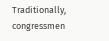Traditionally, congressmen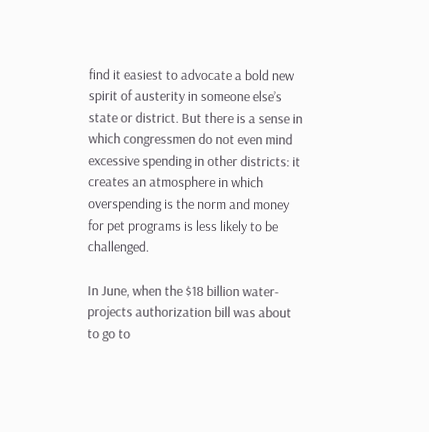find it easiest to advocate a bold new spirit of austerity in someone else’s state or district. But there is a sense in which congressmen do not even mind excessive spending in other districts: it creates an atmosphere in which overspending is the norm and money for pet programs is less likely to be challenged.

In June, when the $18 billion water-projects authorization bill was about to go to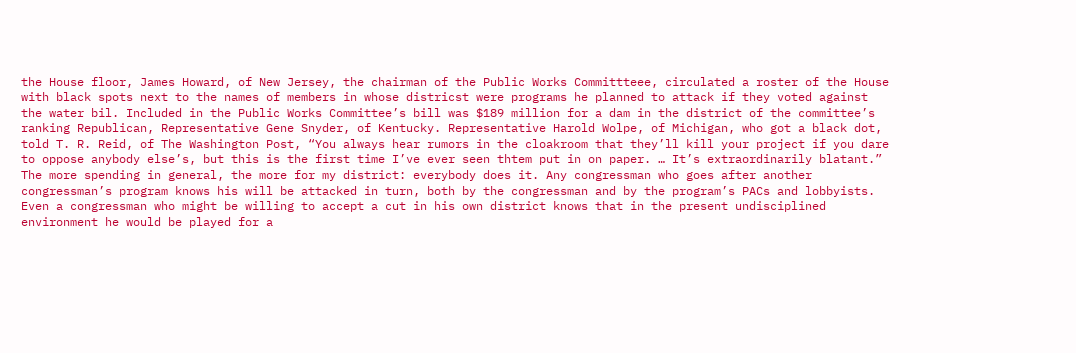the House floor, James Howard, of New Jersey, the chairman of the Public Works Committteee, circulated a roster of the House with black spots next to the names of members in whose districst were programs he planned to attack if they voted against the water bil. Included in the Public Works Committee’s bill was $189 million for a dam in the district of the committee’s ranking Republican, Representative Gene Snyder, of Kentucky. Representative Harold Wolpe, of Michigan, who got a black dot, told T. R. Reid, of The Washington Post, “You always hear rumors in the cloakroom that they’ll kill your project if you dare to oppose anybody else’s, but this is the first time I’ve ever seen thtem put in on paper. … It’s extraordinarily blatant.” The more spending in general, the more for my district: everybody does it. Any congressman who goes after another congressman’s program knows his will be attacked in turn, both by the congressman and by the program’s PACs and lobbyists. Even a congressman who might be willing to accept a cut in his own district knows that in the present undisciplined environment he would be played for a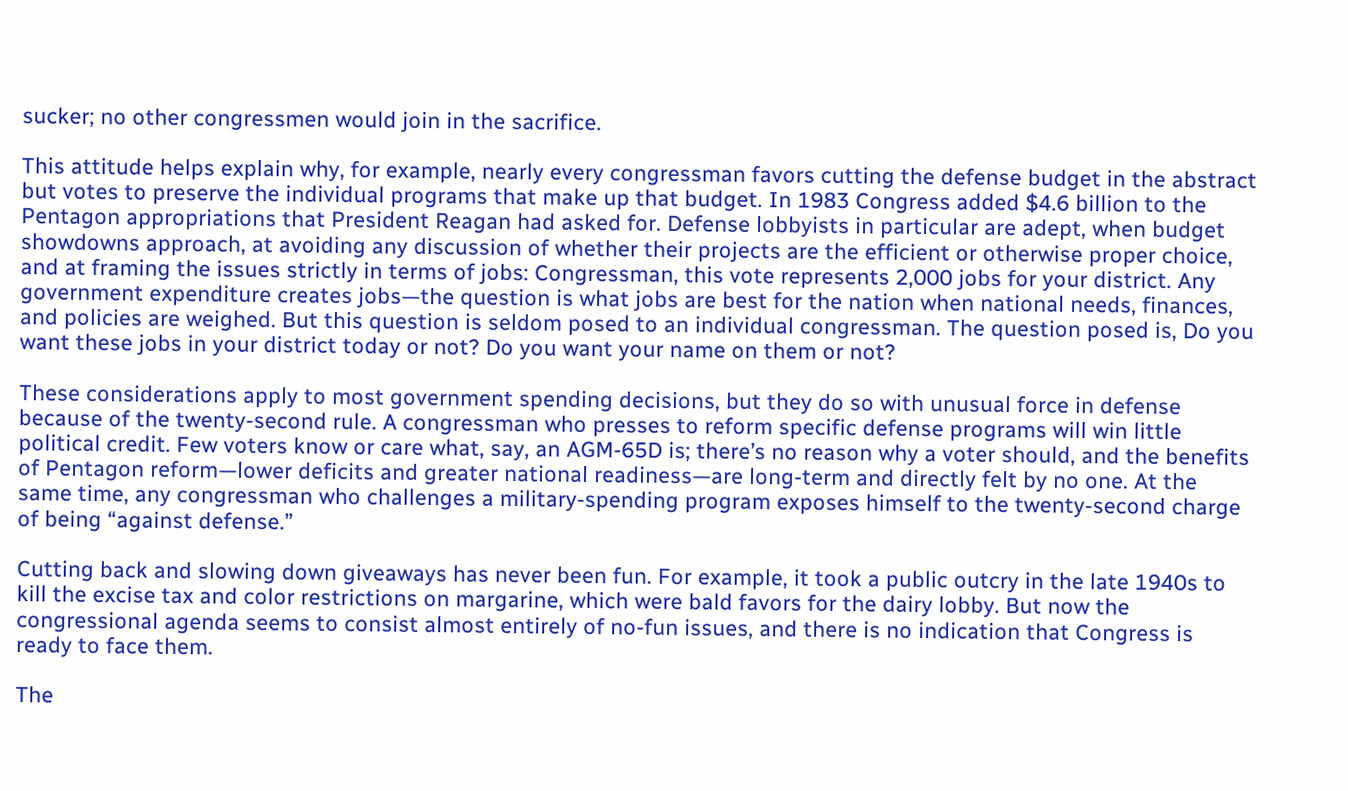sucker; no other congressmen would join in the sacrifice.

This attitude helps explain why, for example, nearly every congressman favors cutting the defense budget in the abstract but votes to preserve the individual programs that make up that budget. In 1983 Congress added $4.6 billion to the Pentagon appropriations that President Reagan had asked for. Defense lobbyists in particular are adept, when budget showdowns approach, at avoiding any discussion of whether their projects are the efficient or otherwise proper choice, and at framing the issues strictly in terms of jobs: Congressman, this vote represents 2,000 jobs for your district. Any government expenditure creates jobs—the question is what jobs are best for the nation when national needs, finances, and policies are weighed. But this question is seldom posed to an individual congressman. The question posed is, Do you want these jobs in your district today or not? Do you want your name on them or not?

These considerations apply to most government spending decisions, but they do so with unusual force in defense because of the twenty-second rule. A congressman who presses to reform specific defense programs will win little political credit. Few voters know or care what, say, an AGM-65D is; there’s no reason why a voter should, and the benefits of Pentagon reform—lower deficits and greater national readiness—are long-term and directly felt by no one. At the same time, any congressman who challenges a military-spending program exposes himself to the twenty-second charge of being “against defense.”

Cutting back and slowing down giveaways has never been fun. For example, it took a public outcry in the late 1940s to kill the excise tax and color restrictions on margarine, which were bald favors for the dairy lobby. But now the congressional agenda seems to consist almost entirely of no-fun issues, and there is no indication that Congress is ready to face them.

The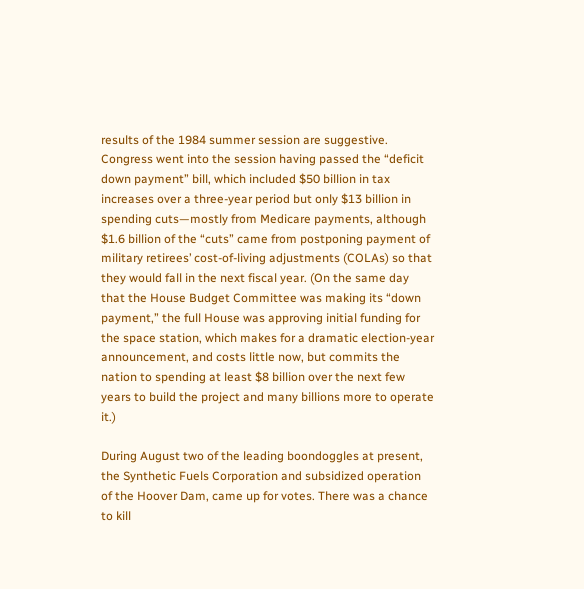results of the 1984 summer session are suggestive. Congress went into the session having passed the “deficit down payment” bill, which included $50 billion in tax increases over a three-year period but only $13 billion in spending cuts—mostly from Medicare payments, although $1.6 billion of the “cuts” came from postponing payment of military retirees’ cost-of-living adjustments (COLAs) so that they would fall in the next fiscal year. (On the same day that the House Budget Committee was making its “down payment,” the full House was approving initial funding for the space station, which makes for a dramatic election-year announcement, and costs little now, but commits the nation to spending at least $8 billion over the next few years to build the project and many billions more to operate it.)

During August two of the leading boondoggles at present, the Synthetic Fuels Corporation and subsidized operation of the Hoover Dam, came up for votes. There was a chance to kill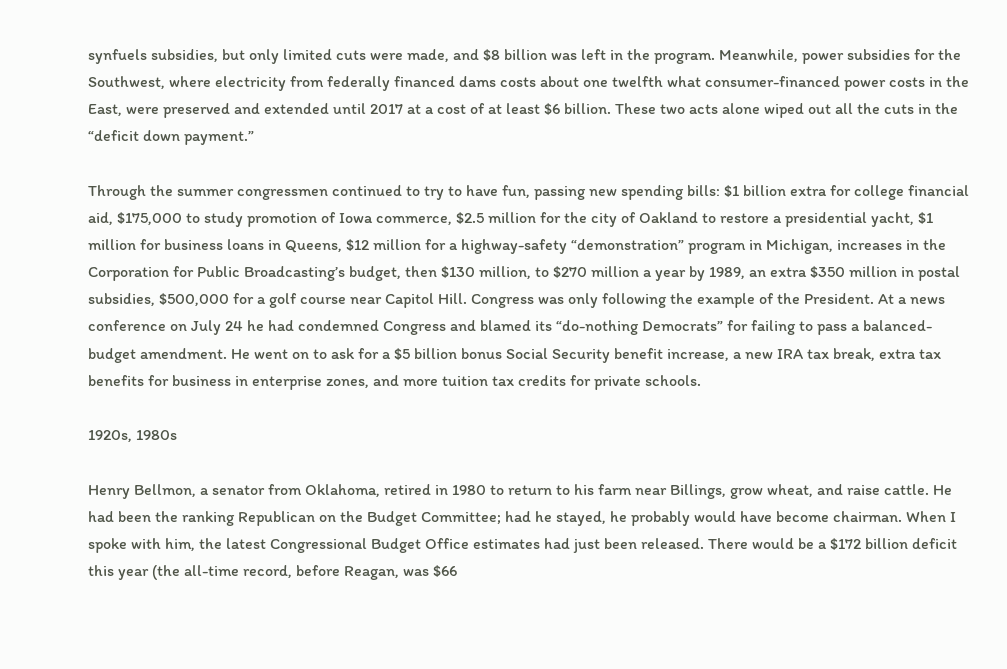synfuels subsidies, but only limited cuts were made, and $8 billion was left in the program. Meanwhile, power subsidies for the Southwest, where electricity from federally financed dams costs about one twelfth what consumer-financed power costs in the East, were preserved and extended until 2017 at a cost of at least $6 billion. These two acts alone wiped out all the cuts in the “deficit down payment.”

Through the summer congressmen continued to try to have fun, passing new spending bills: $1 billion extra for college financial aid, $175,000 to study promotion of Iowa commerce, $2.5 million for the city of Oakland to restore a presidential yacht, $1 million for business loans in Queens, $12 million for a highway-safety “demonstration” program in Michigan, increases in the Corporation for Public Broadcasting’s budget, then $130 million, to $270 million a year by 1989, an extra $350 million in postal subsidies, $500,000 for a golf course near Capitol Hill. Congress was only following the example of the President. At a news conference on July 24 he had condemned Congress and blamed its “do-nothing Democrats” for failing to pass a balanced-budget amendment. He went on to ask for a $5 billion bonus Social Security benefit increase, a new IRA tax break, extra tax benefits for business in enterprise zones, and more tuition tax credits for private schools.

1920s, 1980s

Henry Bellmon, a senator from Oklahoma, retired in 1980 to return to his farm near Billings, grow wheat, and raise cattle. He had been the ranking Republican on the Budget Committee; had he stayed, he probably would have become chairman. When I spoke with him, the latest Congressional Budget Office estimates had just been released. There would be a $172 billion deficit this year (the all-time record, before Reagan, was $66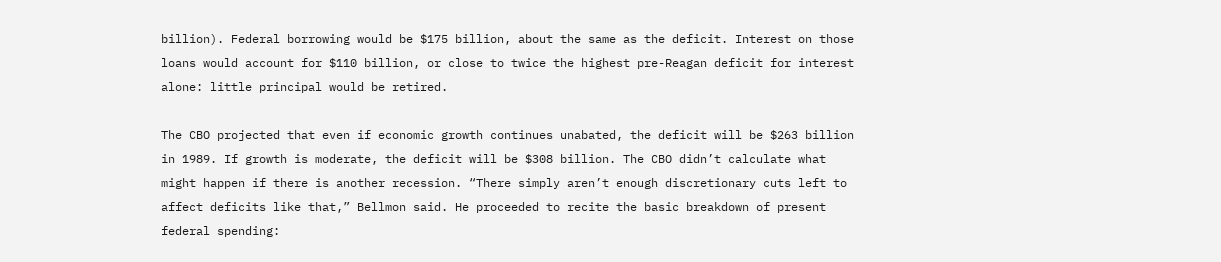billion). Federal borrowing would be $175 billion, about the same as the deficit. Interest on those loans would account for $110 billion, or close to twice the highest pre-Reagan deficit for interest alone: little principal would be retired.

The CBO projected that even if economic growth continues unabated, the deficit will be $263 billion in 1989. If growth is moderate, the deficit will be $308 billion. The CBO didn’t calculate what might happen if there is another recession. “There simply aren’t enough discretionary cuts left to affect deficits like that,” Bellmon said. He proceeded to recite the basic breakdown of present federal spending: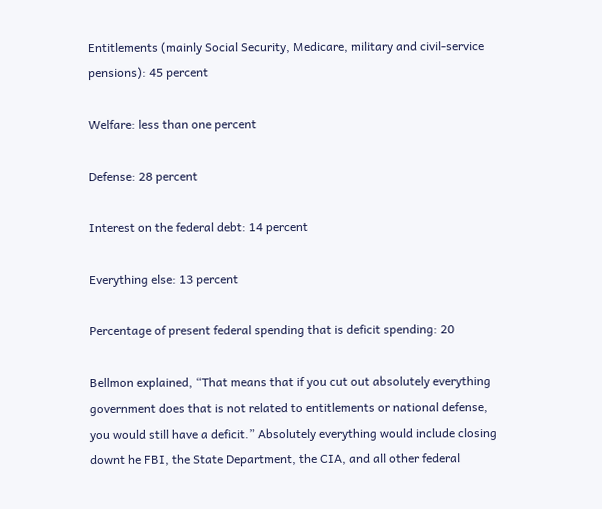Entitlements (mainly Social Security, Medicare, military and civil-service pensions): 45 percent

Welfare: less than one percent

Defense: 28 percent

Interest on the federal debt: 14 percent

Everything else: 13 percent

Percentage of present federal spending that is deficit spending: 20

Bellmon explained, “That means that if you cut out absolutely everything government does that is not related to entitlements or national defense, you would still have a deficit.” Absolutely everything would include closing downt he FBI, the State Department, the CIA, and all other federal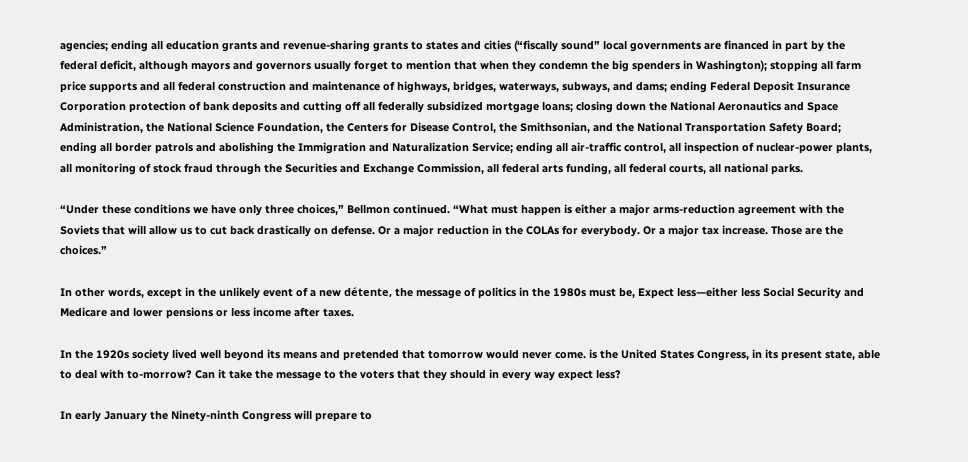agencies; ending all education grants and revenue-sharing grants to states and cities (“fiscally sound” local governments are financed in part by the federal deficit, although mayors and governors usually forget to mention that when they condemn the big spenders in Washington); stopping all farm price supports and all federal construction and maintenance of highways, bridges, waterways, subways, and dams; ending Federal Deposit Insurance Corporation protection of bank deposits and cutting off all federally subsidized mortgage loans; closing down the National Aeronautics and Space Administration, the National Science Foundation, the Centers for Disease Control, the Smithsonian, and the National Transportation Safety Board; ending all border patrols and abolishing the Immigration and Naturalization Service; ending all air-traffic control, all inspection of nuclear-power plants, all monitoring of stock fraud through the Securities and Exchange Commission, all federal arts funding, all federal courts, all national parks.

“Under these conditions we have only three choices,” Bellmon continued. “What must happen is either a major arms-reduction agreement with the Soviets that will allow us to cut back drastically on defense. Or a major reduction in the COLAs for everybody. Or a major tax increase. Those are the choices.”

In other words, except in the unlikely event of a new détente, the message of politics in the 1980s must be, Expect less—either less Social Security and Medicare and lower pensions or less income after taxes.

In the 1920s society lived well beyond its means and pretended that tomorrow would never come. is the United States Congress, in its present state, able to deal with to-morrow? Can it take the message to the voters that they should in every way expect less?

In early January the Ninety-ninth Congress will prepare to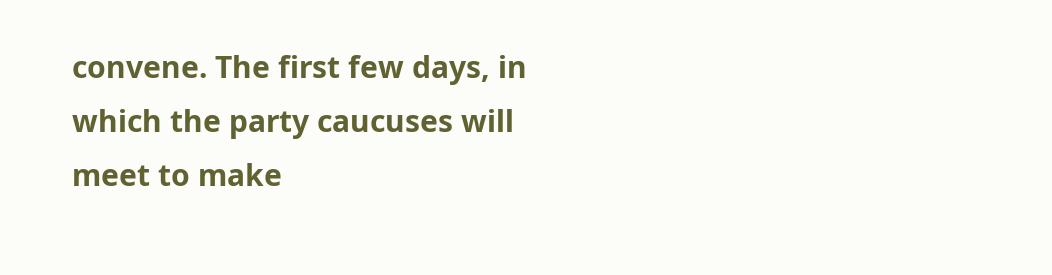convene. The first few days, in which the party caucuses will meet to make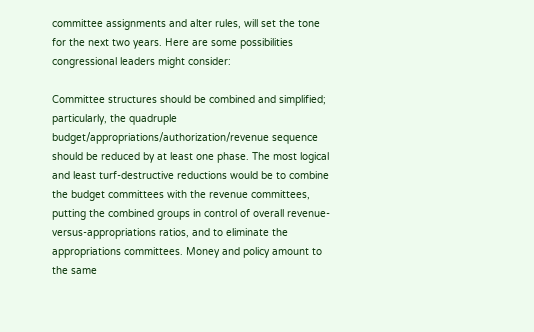committee assignments and alter rules, will set the tone for the next two years. Here are some possibilities congressional leaders might consider:

Committee structures should be combined and simplified; particularly, the quadruple budget/appropriations/authorization/revenue sequence should be reduced by at least one phase. The most logical and least turf-destructive reductions would be to combine the budget committees with the revenue committees, putting the combined groups in control of overall revenue-versus-appropriations ratios, and to eliminate the appropriations committees. Money and policy amount to the same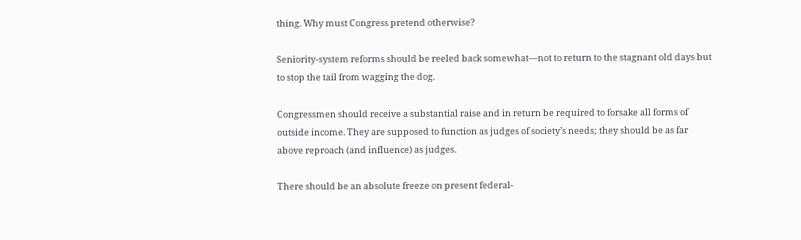thing. Why must Congress pretend otherwise?

Seniority-system reforms should be reeled back somewhat—not to return to the stagnant old days but to stop the tail from wagging the dog.

Congressmen should receive a substantial raise and in return be required to forsake all forms of outside income. They are supposed to function as judges of society’s needs; they should be as far above reproach (and influence) as judges.

There should be an absolute freeze on present federal-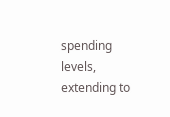spending levels, extending to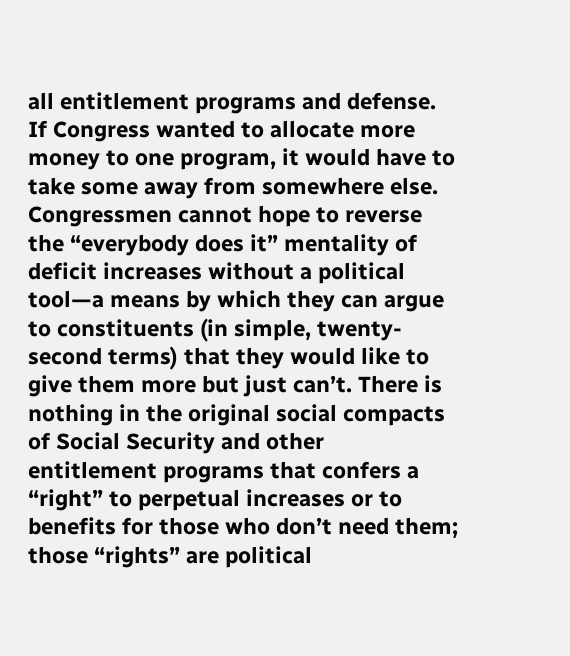all entitlement programs and defense. If Congress wanted to allocate more money to one program, it would have to take some away from somewhere else. Congressmen cannot hope to reverse the “everybody does it” mentality of deficit increases without a political tool—a means by which they can argue to constituents (in simple, twenty-second terms) that they would like to give them more but just can’t. There is nothing in the original social compacts of Social Security and other entitlement programs that confers a “right” to perpetual increases or to benefits for those who don’t need them; those “rights” are political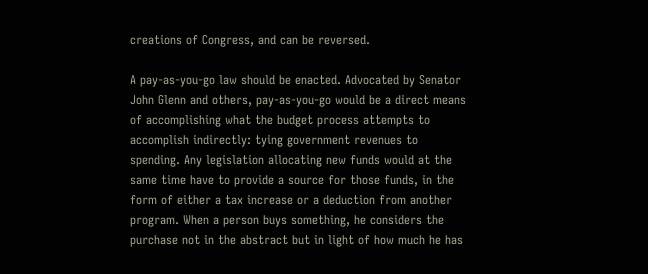creations of Congress, and can be reversed.

A pay-as-you-go law should be enacted. Advocated by Senator John Glenn and others, pay-as-you-go would be a direct means of accomplishing what the budget process attempts to accomplish indirectly: tying government revenues to spending. Any legislation allocating new funds would at the same time have to provide a source for those funds, in the form of either a tax increase or a deduction from another program. When a person buys something, he considers the purchase not in the abstract but in light of how much he has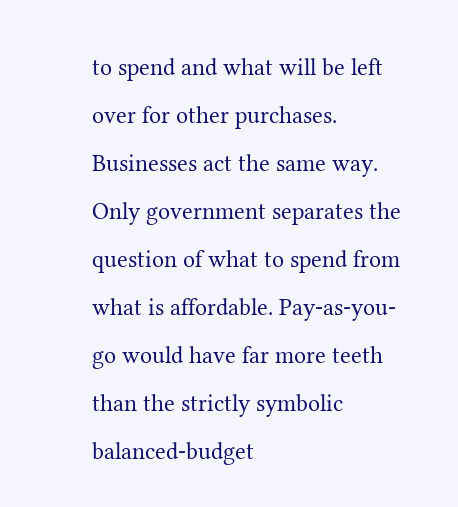to spend and what will be left over for other purchases. Businesses act the same way. Only government separates the question of what to spend from what is affordable. Pay-as-you-go would have far more teeth than the strictly symbolic balanced-budget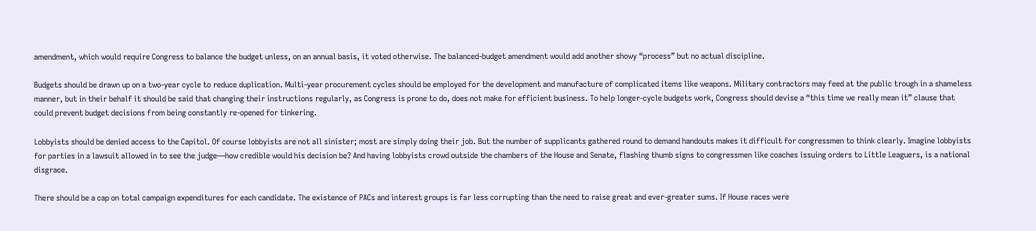amendment, which would require Congress to balance the budget unless, on an annual basis, it voted otherwise. The balanced-budget amendment would add another showy “process” but no actual discipline.

Budgets should be drawn up on a two-year cycle to reduce duplication. Multi-year procurement cycles should be employed for the development and manufacture of complicated items like weapons. Military contractors may feed at the public trough in a shameless manner, but in their behalf it should be said that changing their instructions regularly, as Congress is prone to do, does not make for efficient business. To help longer-cycle budgets work, Congress should devise a “this time we really mean it” clause that could prevent budget decisions from being constantly re-opened for tinkering.

Lobbyists should be denied access to the Capitol. Of course lobbyists are not all sinister; most are simply doing their job. But the number of supplicants gathered round to demand handouts makes it difficult for congressmen to think clearly. Imagine lobbyists for parties in a lawsuit allowed in to see the judge—how credible would his decision be? And having lobbyists crowd outside the chambers of the House and Senate, flashing thumb signs to congressmen like coaches issuing orders to Little Leaguers, is a national disgrace.

There should be a cap on total campaign expenditures for each candidate. The existence of PACs and interest groups is far less corrupting than the need to raise great and ever-greater sums. If House races were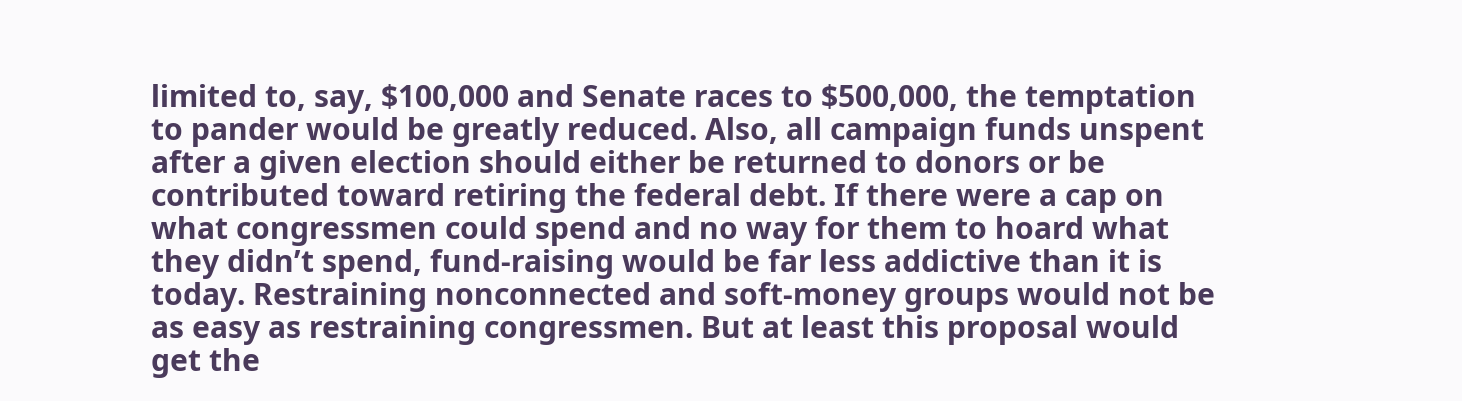limited to, say, $100,000 and Senate races to $500,000, the temptation to pander would be greatly reduced. Also, all campaign funds unspent after a given election should either be returned to donors or be contributed toward retiring the federal debt. If there were a cap on what congressmen could spend and no way for them to hoard what they didn’t spend, fund-raising would be far less addictive than it is today. Restraining nonconnected and soft-money groups would not be as easy as restraining congressmen. But at least this proposal would get the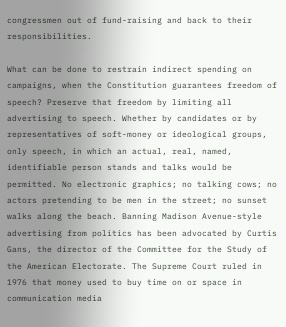congressmen out of fund-raising and back to their responsibilities.

What can be done to restrain indirect spending on campaigns, when the Constitution guarantees freedom of speech? Preserve that freedom by limiting all advertising to speech. Whether by candidates or by representatives of soft-money or ideological groups, only speech, in which an actual, real, named, identifiable person stands and talks would be permitted. No electronic graphics; no talking cows; no actors pretending to be men in the street; no sunset walks along the beach. Banning Madison Avenue-style advertising from politics has been advocated by Curtis Gans, the director of the Committee for the Study of the American Electorate. The Supreme Court ruled in 1976 that money used to buy time on or space in communication media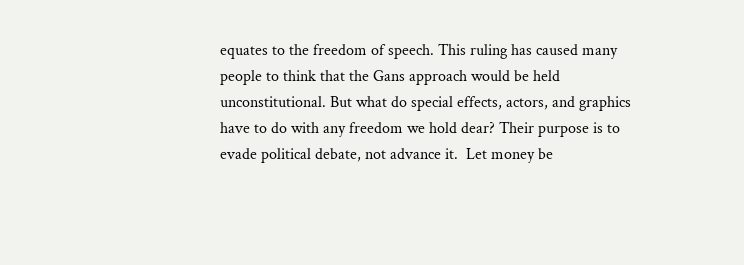equates to the freedom of speech. This ruling has caused many people to think that the Gans approach would be held unconstitutional. But what do special effects, actors, and graphics have to do with any freedom we hold dear? Their purpose is to evade political debate, not advance it.  Let money be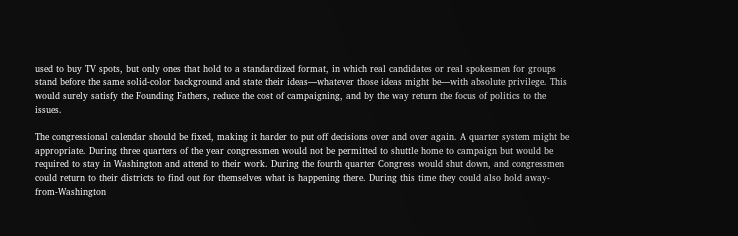used to buy TV spots, but only ones that hold to a standardized format, in which real candidates or real spokesmen for groups stand before the same solid-color background and state their ideas—whatever those ideas might be—with absolute privilege. This would surely satisfy the Founding Fathers, reduce the cost of campaigning, and by the way return the focus of politics to the issues.

The congressional calendar should be fixed, making it harder to put off decisions over and over again. A quarter system might be appropriate. During three quarters of the year congressmen would not be permitted to shuttle home to campaign but would be required to stay in Washington and attend to their work. During the fourth quarter Congress would shut down, and congressmen could return to their districts to find out for themselves what is happening there. During this time they could also hold away-from-Washington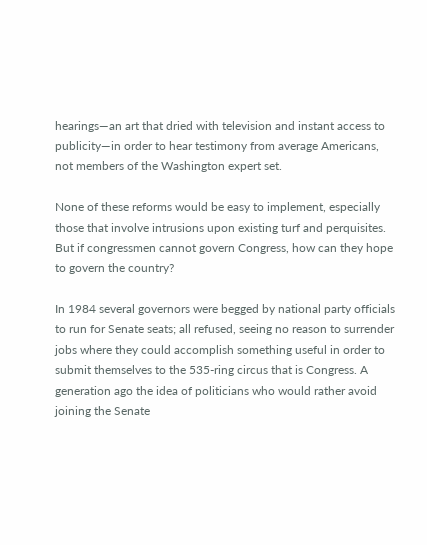hearings—an art that dried with television and instant access to publicity—in order to hear testimony from average Americans, not members of the Washington expert set.

None of these reforms would be easy to implement, especially those that involve intrusions upon existing turf and perquisites. But if congressmen cannot govern Congress, how can they hope to govern the country?

In 1984 several governors were begged by national party officials to run for Senate seats; all refused, seeing no reason to surrender jobs where they could accomplish something useful in order to submit themselves to the 535-ring circus that is Congress. A generation ago the idea of politicians who would rather avoid joining the Senate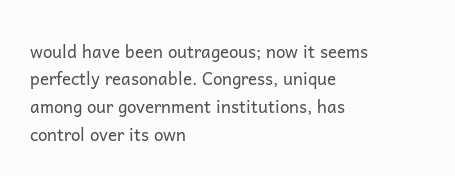would have been outrageous; now it seems perfectly reasonable. Congress, unique among our government institutions, has control over its own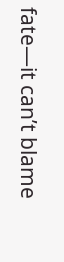fate—it can’t blame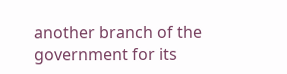another branch of the government for its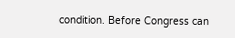condition. Before Congress can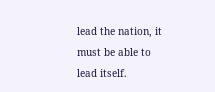lead the nation, it must be able to lead itself.